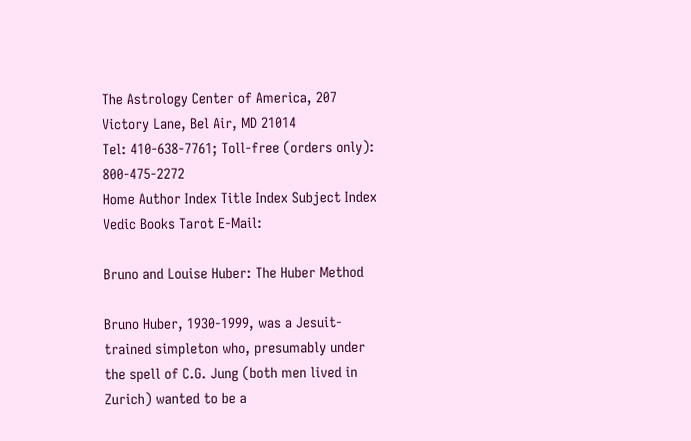The Astrology Center of America, 207 Victory Lane, Bel Air, MD 21014
Tel: 410-638-7761; Toll-free (orders only): 800-475-2272
Home Author Index Title Index Subject Index Vedic Books Tarot E-Mail:

Bruno and Louise Huber: The Huber Method

Bruno Huber, 1930-1999, was a Jesuit-trained simpleton who, presumably under the spell of C.G. Jung (both men lived in Zurich) wanted to be a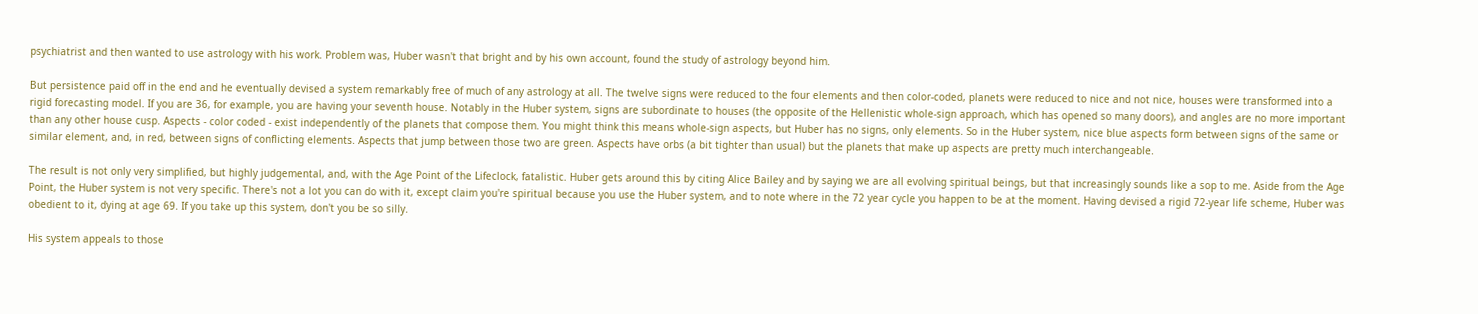psychiatrist and then wanted to use astrology with his work. Problem was, Huber wasn't that bright and by his own account, found the study of astrology beyond him.

But persistence paid off in the end and he eventually devised a system remarkably free of much of any astrology at all. The twelve signs were reduced to the four elements and then color-coded, planets were reduced to nice and not nice, houses were transformed into a rigid forecasting model. If you are 36, for example, you are having your seventh house. Notably in the Huber system, signs are subordinate to houses (the opposite of the Hellenistic whole-sign approach, which has opened so many doors), and angles are no more important than any other house cusp. Aspects - color coded - exist independently of the planets that compose them. You might think this means whole-sign aspects, but Huber has no signs, only elements. So in the Huber system, nice blue aspects form between signs of the same or similar element, and, in red, between signs of conflicting elements. Aspects that jump between those two are green. Aspects have orbs (a bit tighter than usual) but the planets that make up aspects are pretty much interchangeable.

The result is not only very simplified, but highly judgemental, and, with the Age Point of the Lifeclock, fatalistic. Huber gets around this by citing Alice Bailey and by saying we are all evolving spiritual beings, but that increasingly sounds like a sop to me. Aside from the Age Point, the Huber system is not very specific. There's not a lot you can do with it, except claim you're spiritual because you use the Huber system, and to note where in the 72 year cycle you happen to be at the moment. Having devised a rigid 72-year life scheme, Huber was obedient to it, dying at age 69. If you take up this system, don't you be so silly.

His system appeals to those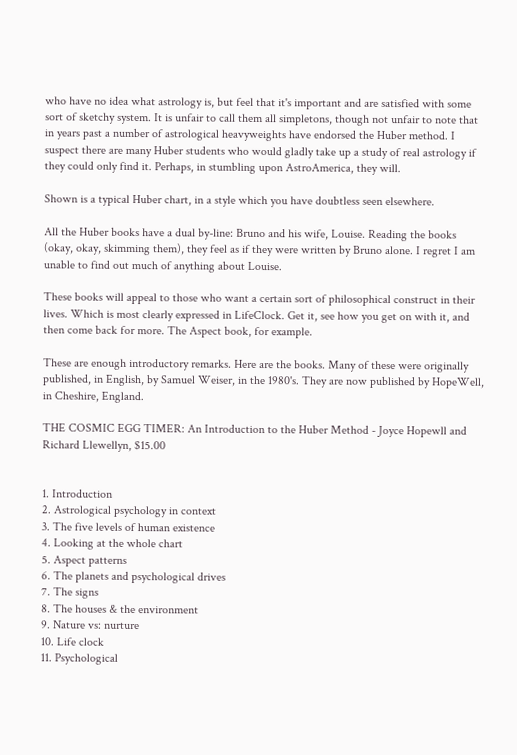who have no idea what astrology is, but feel that it's important and are satisfied with some sort of sketchy system. It is unfair to call them all simpletons, though not unfair to note that in years past a number of astrological heavyweights have endorsed the Huber method. I suspect there are many Huber students who would gladly take up a study of real astrology if they could only find it. Perhaps, in stumbling upon AstroAmerica, they will.

Shown is a typical Huber chart, in a style which you have doubtless seen elsewhere.

All the Huber books have a dual by-line: Bruno and his wife, Louise. Reading the books (okay, okay, skimming them), they feel as if they were written by Bruno alone. I regret I am unable to find out much of anything about Louise.

These books will appeal to those who want a certain sort of philosophical construct in their lives. Which is most clearly expressed in LifeClock. Get it, see how you get on with it, and then come back for more. The Aspect book, for example.

These are enough introductory remarks. Here are the books. Many of these were originally published, in English, by Samuel Weiser, in the 1980's. They are now published by HopeWell, in Cheshire, England.

THE COSMIC EGG TIMER: An Introduction to the Huber Method - Joyce Hopewll and Richard Llewellyn, $15.00


1. Introduction
2. Astrological psychology in context
3. The five levels of human existence
4. Looking at the whole chart
5. Aspect patterns
6. The planets and psychological drives
7. The signs
8. The houses & the environment
9. Nature vs: nurture
10. Life clock
11. Psychological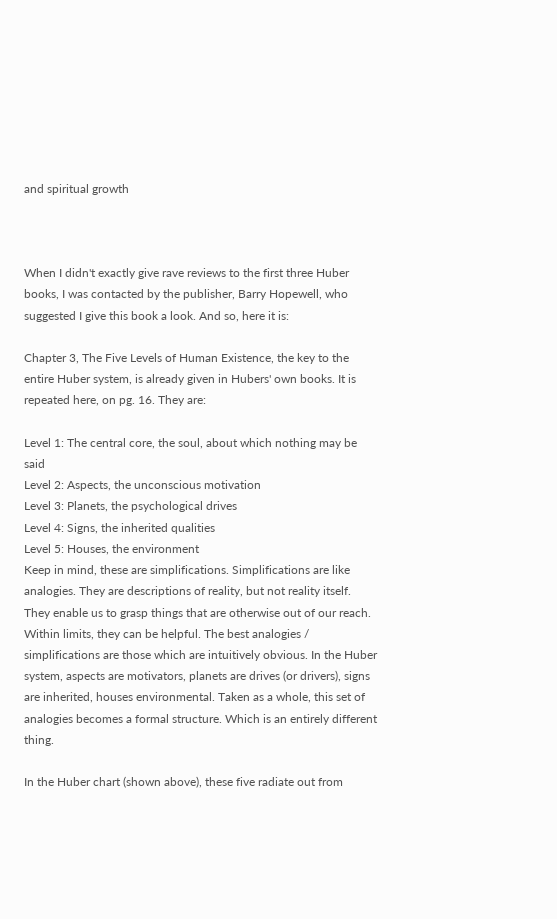and spiritual growth



When I didn't exactly give rave reviews to the first three Huber books, I was contacted by the publisher, Barry Hopewell, who suggested I give this book a look. And so, here it is:

Chapter 3, The Five Levels of Human Existence, the key to the entire Huber system, is already given in Hubers' own books. It is repeated here, on pg. 16. They are:

Level 1: The central core, the soul, about which nothing may be said
Level 2: Aspects, the unconscious motivation
Level 3: Planets, the psychological drives
Level 4: Signs, the inherited qualities
Level 5: Houses, the environment
Keep in mind, these are simplifications. Simplifications are like analogies. They are descriptions of reality, but not reality itself. They enable us to grasp things that are otherwise out of our reach. Within limits, they can be helpful. The best analogies / simplifications are those which are intuitively obvious. In the Huber system, aspects are motivators, planets are drives (or drivers), signs are inherited, houses environmental. Taken as a whole, this set of analogies becomes a formal structure. Which is an entirely different thing.

In the Huber chart (shown above), these five radiate out from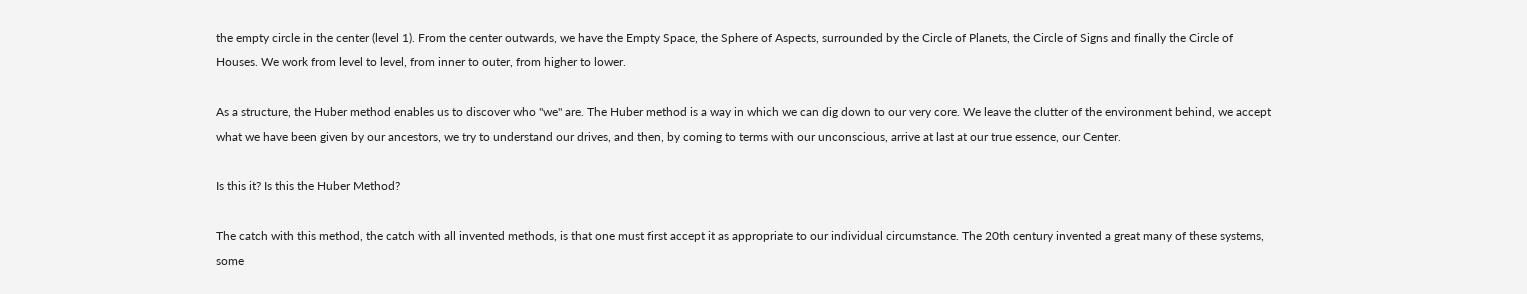the empty circle in the center (level 1). From the center outwards, we have the Empty Space, the Sphere of Aspects, surrounded by the Circle of Planets, the Circle of Signs and finally the Circle of Houses. We work from level to level, from inner to outer, from higher to lower.

As a structure, the Huber method enables us to discover who "we" are. The Huber method is a way in which we can dig down to our very core. We leave the clutter of the environment behind, we accept what we have been given by our ancestors, we try to understand our drives, and then, by coming to terms with our unconscious, arrive at last at our true essence, our Center.

Is this it? Is this the Huber Method?

The catch with this method, the catch with all invented methods, is that one must first accept it as appropriate to our individual circumstance. The 20th century invented a great many of these systems, some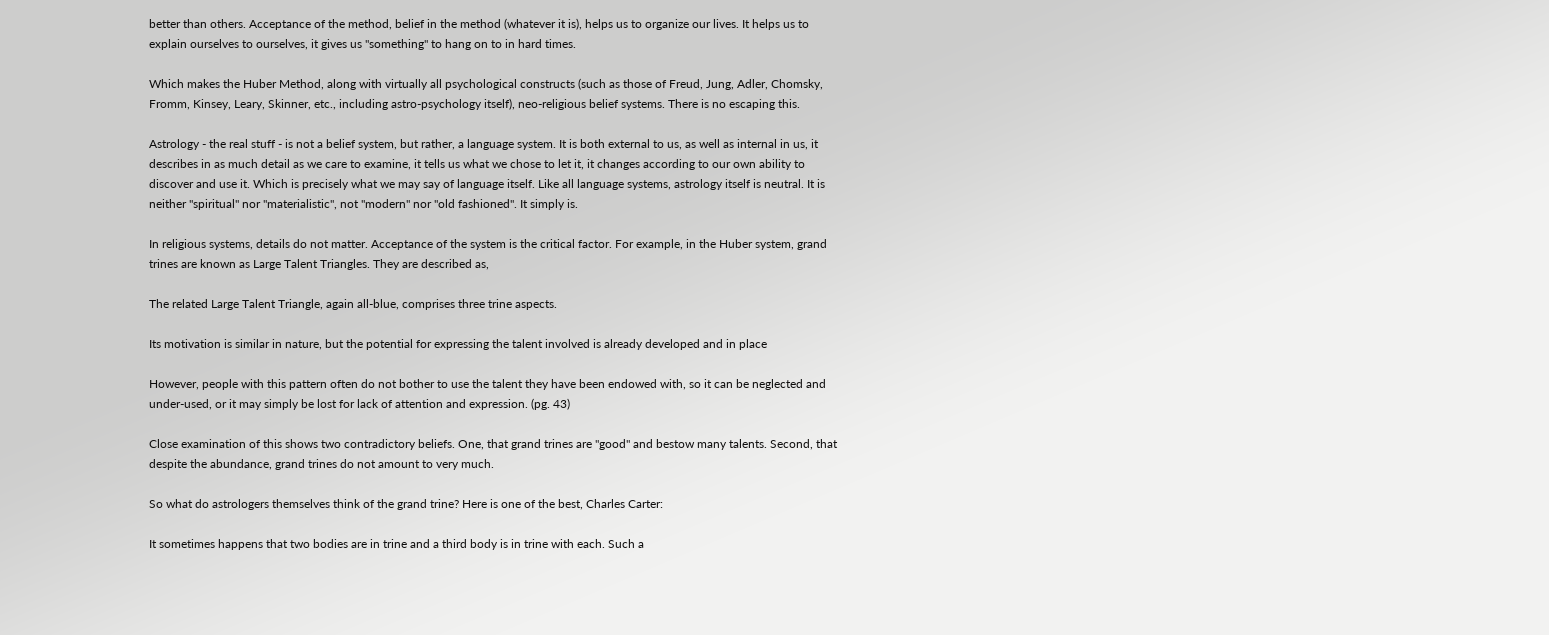better than others. Acceptance of the method, belief in the method (whatever it is), helps us to organize our lives. It helps us to explain ourselves to ourselves, it gives us "something" to hang on to in hard times.

Which makes the Huber Method, along with virtually all psychological constructs (such as those of Freud, Jung, Adler, Chomsky, Fromm, Kinsey, Leary, Skinner, etc., including astro-psychology itself), neo-religious belief systems. There is no escaping this.

Astrology - the real stuff - is not a belief system, but rather, a language system. It is both external to us, as well as internal in us, it describes in as much detail as we care to examine, it tells us what we chose to let it, it changes according to our own ability to discover and use it. Which is precisely what we may say of language itself. Like all language systems, astrology itself is neutral. It is neither "spiritual" nor "materialistic", not "modern" nor "old fashioned". It simply is.

In religious systems, details do not matter. Acceptance of the system is the critical factor. For example, in the Huber system, grand trines are known as Large Talent Triangles. They are described as,

The related Large Talent Triangle, again all-blue, comprises three trine aspects.

Its motivation is similar in nature, but the potential for expressing the talent involved is already developed and in place

However, people with this pattern often do not bother to use the talent they have been endowed with, so it can be neglected and under-used, or it may simply be lost for lack of attention and expression. (pg. 43)

Close examination of this shows two contradictory beliefs. One, that grand trines are "good" and bestow many talents. Second, that despite the abundance, grand trines do not amount to very much.

So what do astrologers themselves think of the grand trine? Here is one of the best, Charles Carter:

It sometimes happens that two bodies are in trine and a third body is in trine with each. Such a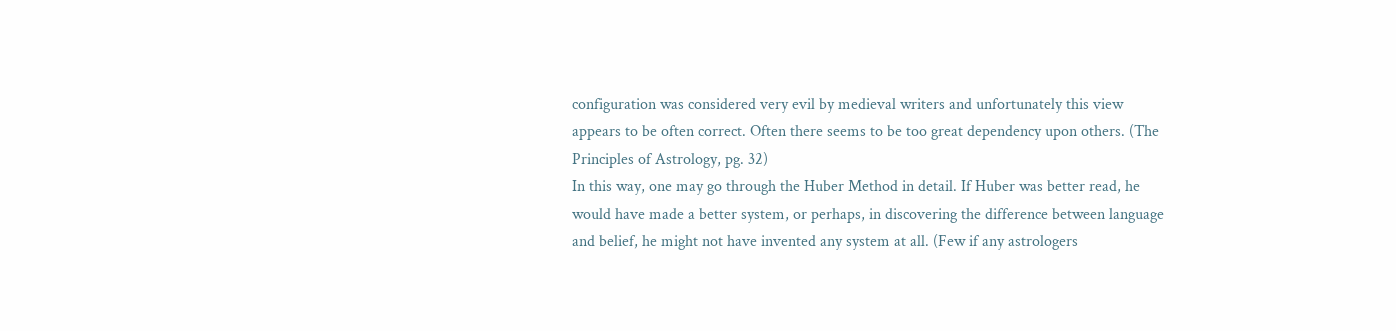configuration was considered very evil by medieval writers and unfortunately this view appears to be often correct. Often there seems to be too great dependency upon others. (The Principles of Astrology, pg. 32)
In this way, one may go through the Huber Method in detail. If Huber was better read, he would have made a better system, or perhaps, in discovering the difference between language and belief, he might not have invented any system at all. (Few if any astrologers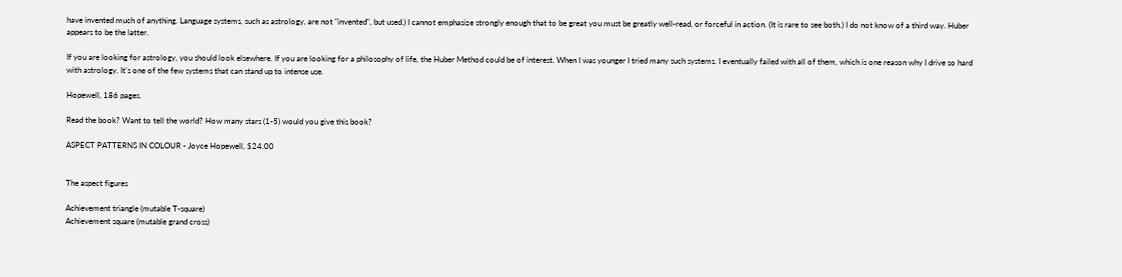have invented much of anything. Language systems, such as astrology, are not "invented", but used.) I cannot emphasize strongly enough that to be great you must be greatly well-read, or forceful in action. (It is rare to see both.) I do not know of a third way. Huber appears to be the latter.

If you are looking for astrology, you should look elsewhere. If you are looking for a philosophy of life, the Huber Method could be of interest. When I was younger I tried many such systems. I eventually failed with all of them, which is one reason why I drive so hard with astrology. It's one of the few systems that can stand up to intense use.

Hopewell, 186 pages.

Read the book? Want to tell the world? How many stars (1-5) would you give this book?

ASPECT PATTERNS IN COLOUR - Joyce Hopewell, $24.00


The aspect figures

Achievement triangle (mutable T-square)
Achievement square (mutable grand cross)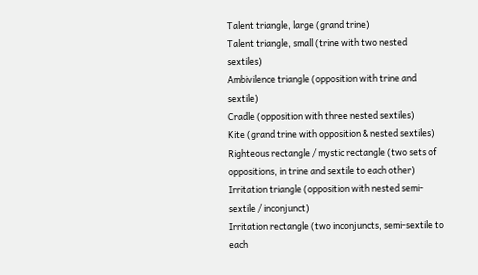Talent triangle, large (grand trine)
Talent triangle, small (trine with two nested sextiles)
Ambivilence triangle (opposition with trine and sextile)
Cradle (opposition with three nested sextiles)
Kite (grand trine with opposition & nested sextiles)
Righteous rectangle / mystic rectangle (two sets of oppositions, in trine and sextile to each other)
Irritation triangle (opposition with nested semi-sextile / inconjunct)
Irritation rectangle (two inconjuncts, semi-sextile to each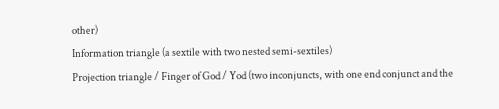other)
Information triangle (a sextile with two nested semi-sextiles)
Projection triangle / Finger of God / Yod (two inconjuncts, with one end conjunct and the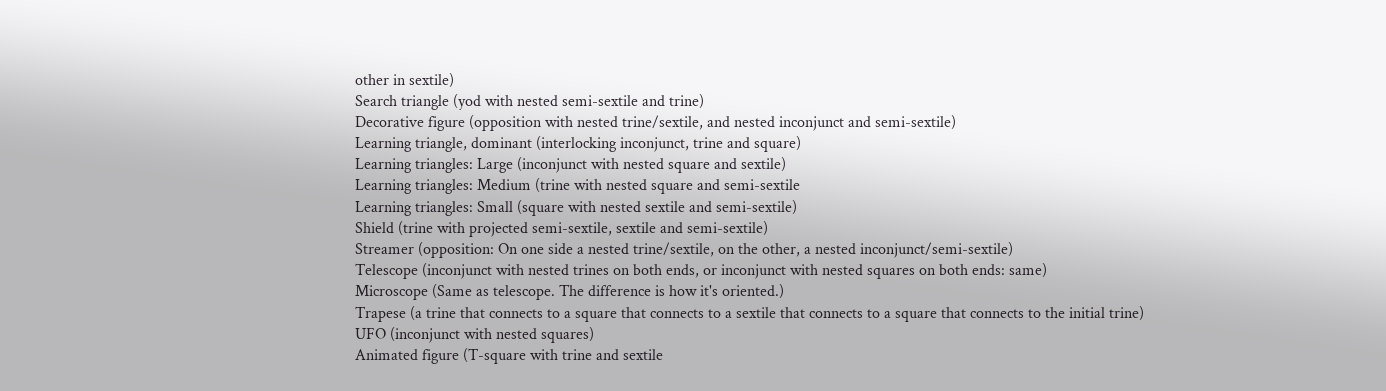other in sextile)
Search triangle (yod with nested semi-sextile and trine)
Decorative figure (opposition with nested trine/sextile, and nested inconjunct and semi-sextile)
Learning triangle, dominant (interlocking inconjunct, trine and square)
Learning triangles: Large (inconjunct with nested square and sextile)
Learning triangles: Medium (trine with nested square and semi-sextile
Learning triangles: Small (square with nested sextile and semi-sextile)
Shield (trine with projected semi-sextile, sextile and semi-sextile)
Streamer (opposition: On one side a nested trine/sextile, on the other, a nested inconjunct/semi-sextile)
Telescope (inconjunct with nested trines on both ends, or inconjunct with nested squares on both ends: same)
Microscope (Same as telescope. The difference is how it's oriented.)
Trapese (a trine that connects to a square that connects to a sextile that connects to a square that connects to the initial trine)
UFO (inconjunct with nested squares)
Animated figure (T-square with trine and sextile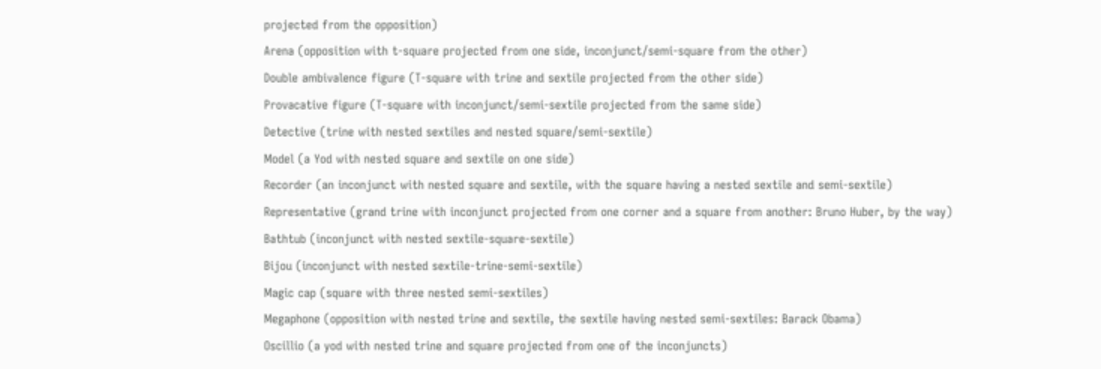projected from the opposition)
Arena (opposition with t-square projected from one side, inconjunct/semi-square from the other)
Double ambivalence figure (T-square with trine and sextile projected from the other side)
Provacative figure (T-square with inconjunct/semi-sextile projected from the same side)
Detective (trine with nested sextiles and nested square/semi-sextile)
Model (a Yod with nested square and sextile on one side)
Recorder (an inconjunct with nested square and sextile, with the square having a nested sextile and semi-sextile)
Representative (grand trine with inconjunct projected from one corner and a square from another: Bruno Huber, by the way)
Bathtub (inconjunct with nested sextile-square-sextile)
Bijou (inconjunct with nested sextile-trine-semi-sextile)
Magic cap (square with three nested semi-sextiles)
Megaphone (opposition with nested trine and sextile, the sextile having nested semi-sextiles: Barack Obama)
Oscillio (a yod with nested trine and square projected from one of the inconjuncts)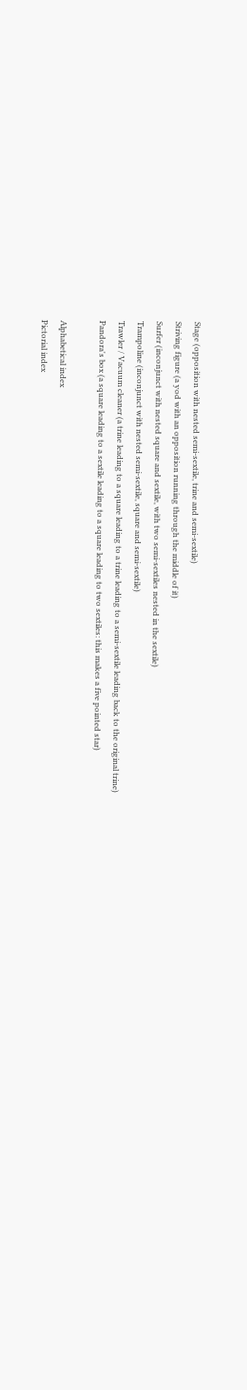Stage (opposition with nested semi-sextile, trine and semi-sextile)
Striving figure (a yod with an opposition running through the middle of it)
Surfer (inconjunct with nested square and sextile, with two semi-sextiles nested in the sextile)
Trampoline (inconjunct with nested semi-sextile, square and semi-sextile)
Trawler / Vacuum cleaner (a trine leading to a square leading to a trine leading to a semi-sextile leading back to the original trine)
Pandora's box (a square leading to a sextile leading to a square leading to two sextiles: this makes a five pointed star)

Alphabetical index
Pictorial index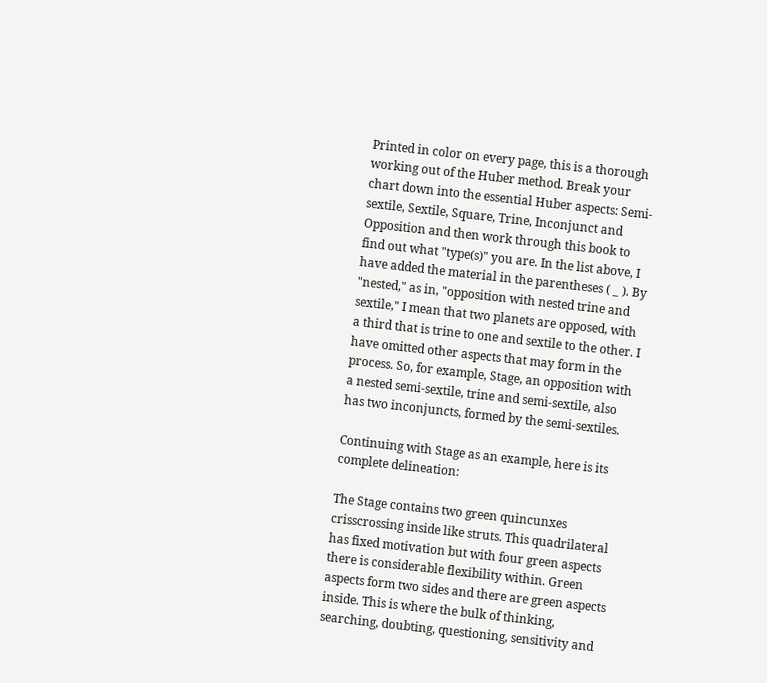Printed in color on every page, this is a thorough working out of the Huber method. Break your chart down into the essential Huber aspects: Semi-sextile, Sextile, Square, Trine, Inconjunct and Opposition and then work through this book to find out what "type(s)" you are. In the list above, I have added the material in the parentheses ( _ ). By "nested," as in, "opposition with nested trine and sextile," I mean that two planets are opposed, with a third that is trine to one and sextile to the other. I have omitted other aspects that may form in the process. So, for example, Stage, an opposition with a nested semi-sextile, trine and semi-sextile, also has two inconjuncts, formed by the semi-sextiles.

Continuing with Stage as an example, here is its complete delineation:

The Stage contains two green quincunxes crisscrossing inside like struts. This quadrilateral has fixed motivation but with four green aspects there is considerable flexibility within. Green aspects form two sides and there are green aspects inside. This is where the bulk of thinking, searching, doubting, questioning, sensitivity and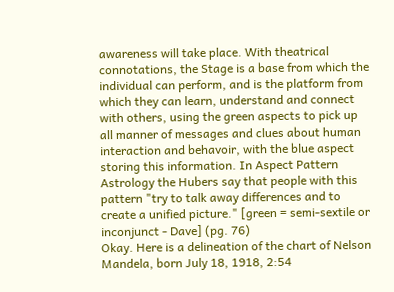awareness will take place. With theatrical connotations, the Stage is a base from which the individual can perform, and is the platform from which they can learn, understand and connect with others, using the green aspects to pick up all manner of messages and clues about human interaction and behavoir, with the blue aspect storing this information. In Aspect Pattern Astrology the Hubers say that people with this pattern "try to talk away differences and to create a unified picture." [green = semi-sextile or inconjunct - Dave] (pg. 76)
Okay. Here is a delineation of the chart of Nelson Mandela, born July 18, 1918, 2:54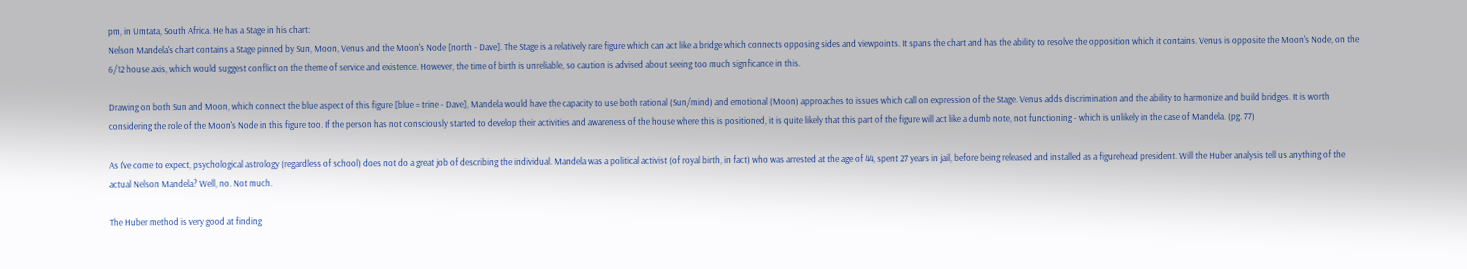pm, in Umtata, South Africa. He has a Stage in his chart:
Nelson Mandela's chart contains a Stage pinned by Sun, Moon, Venus and the Moon's Node [north - Dave]. The Stage is a relatively rare figure which can act like a bridge which connects opposing sides and viewpoints. It spans the chart and has the ability to resolve the opposition which it contains. Venus is opposite the Moon's Node, on the 6/12 house axis, which would suggest conflict on the theme of service and existence. However, the time of birth is unreliable, so caution is advised about seeing too much signficance in this.

Drawing on both Sun and Moon, which connect the blue aspect of this figure [blue = trine - Dave], Mandela would have the capacity to use both rational (Sun/mind) and emotional (Moon) approaches to issues which call on expression of the Stage. Venus adds discrimination and the ability to harmonize and build bridges. It is worth considering the role of the Moon's Node in this figure too. If the person has not consciously started to develop their activities and awareness of the house where this is positioned, it is quite likely that this part of the figure will act like a dumb note, not functioning - which is unlikely in the case of Mandela. (pg. 77)

As I've come to expect, psychological astrology (regardless of school) does not do a great job of describing the individual. Mandela was a political activist (of royal birth, in fact) who was arrested at the age of 44, spent 27 years in jail, before being released and installed as a figurehead president. Will the Huber analysis tell us anything of the actual Nelson Mandela? Well, no. Not much.

The Huber method is very good at finding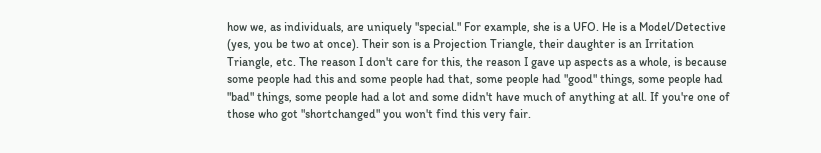how we, as individuals, are uniquely "special." For example, she is a UFO. He is a Model/Detective (yes, you be two at once). Their son is a Projection Triangle, their daughter is an Irritation Triangle, etc. The reason I don't care for this, the reason I gave up aspects as a whole, is because some people had this and some people had that, some people had "good" things, some people had "bad" things, some people had a lot and some didn't have much of anything at all. If you're one of those who got "shortchanged" you won't find this very fair.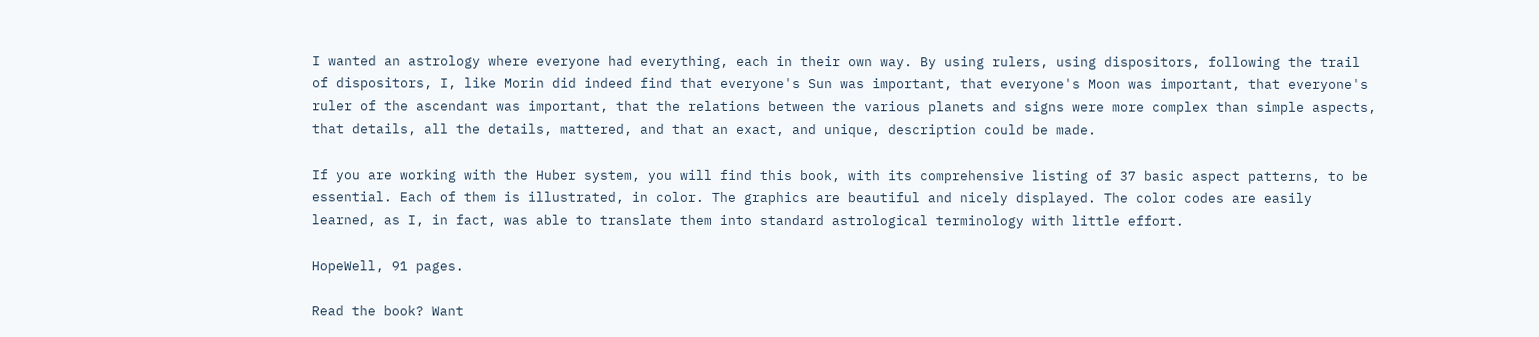I wanted an astrology where everyone had everything, each in their own way. By using rulers, using dispositors, following the trail of dispositors, I, like Morin did indeed find that everyone's Sun was important, that everyone's Moon was important, that everyone's ruler of the ascendant was important, that the relations between the various planets and signs were more complex than simple aspects, that details, all the details, mattered, and that an exact, and unique, description could be made.

If you are working with the Huber system, you will find this book, with its comprehensive listing of 37 basic aspect patterns, to be essential. Each of them is illustrated, in color. The graphics are beautiful and nicely displayed. The color codes are easily learned, as I, in fact, was able to translate them into standard astrological terminology with little effort.

HopeWell, 91 pages.

Read the book? Want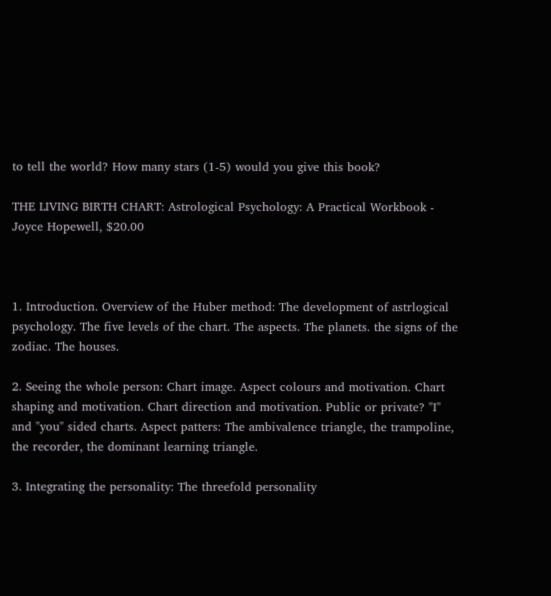to tell the world? How many stars (1-5) would you give this book?

THE LIVING BIRTH CHART: Astrological Psychology: A Practical Workbook - Joyce Hopewell, $20.00



1. Introduction. Overview of the Huber method: The development of astrlogical psychology. The five levels of the chart. The aspects. The planets. the signs of the zodiac. The houses.

2. Seeing the whole person: Chart image. Aspect colours and motivation. Chart shaping and motivation. Chart direction and motivation. Public or private? "I" and "you" sided charts. Aspect patters: The ambivalence triangle, the trampoline, the recorder, the dominant learning triangle.

3. Integrating the personality: The threefold personality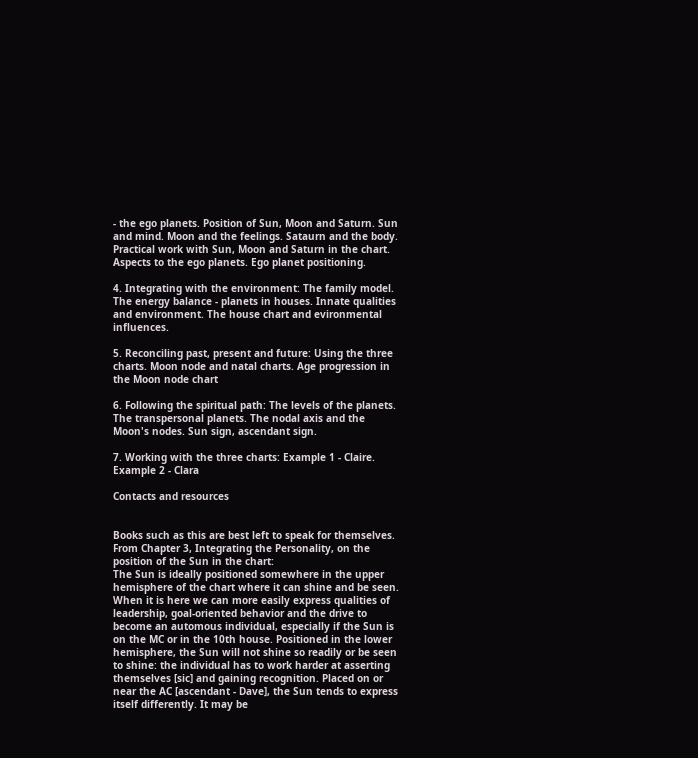- the ego planets. Position of Sun, Moon and Saturn. Sun and mind. Moon and the feelings. Sataurn and the body. Practical work with Sun, Moon and Saturn in the chart. Aspects to the ego planets. Ego planet positioning.

4. Integrating with the environment: The family model. The energy balance - planets in houses. Innate qualities and environment. The house chart and evironmental influences.

5. Reconciling past, present and future: Using the three charts. Moon node and natal charts. Age progression in the Moon node chart

6. Following the spiritual path: The levels of the planets. The transpersonal planets. The nodal axis and the Moon's nodes. Sun sign, ascendant sign.

7. Working with the three charts: Example 1 - Claire. Example 2 - Clara

Contacts and resources


Books such as this are best left to speak for themselves. From Chapter 3, Integrating the Personality, on the position of the Sun in the chart:
The Sun is ideally positioned somewhere in the upper hemisphere of the chart where it can shine and be seen. When it is here we can more easily express qualities of leadership, goal-oriented behavior and the drive to become an automous individual, especially if the Sun is on the MC or in the 10th house. Positioned in the lower hemisphere, the Sun will not shine so readily or be seen to shine: the individual has to work harder at asserting themselves [sic] and gaining recognition. Placed on or near the AC [ascendant - Dave], the Sun tends to express itself differently. It may be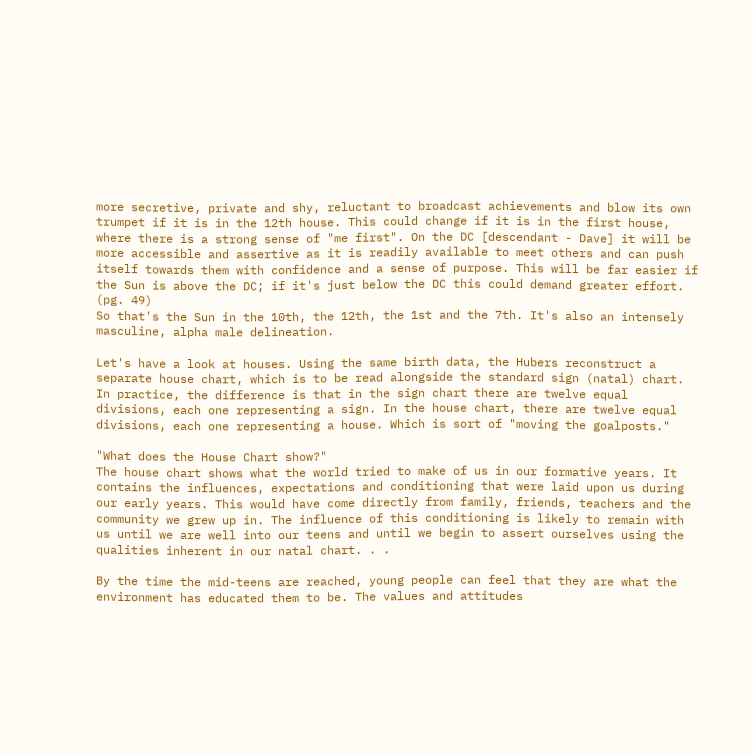more secretive, private and shy, reluctant to broadcast achievements and blow its own trumpet if it is in the 12th house. This could change if it is in the first house, where there is a strong sense of "me first". On the DC [descendant - Dave] it will be more accessible and assertive as it is readily available to meet others and can push itself towards them with confidence and a sense of purpose. This will be far easier if the Sun is above the DC; if it's just below the DC this could demand greater effort. (pg. 49)
So that's the Sun in the 10th, the 12th, the 1st and the 7th. It's also an intensely masculine, alpha male delineation.

Let's have a look at houses. Using the same birth data, the Hubers reconstruct a separate house chart, which is to be read alongside the standard sign (natal) chart. In practice, the difference is that in the sign chart there are twelve equal divisions, each one representing a sign. In the house chart, there are twelve equal divisions, each one representing a house. Which is sort of "moving the goalposts."

"What does the House Chart show?"
The house chart shows what the world tried to make of us in our formative years. It contains the influences, expectations and conditioning that were laid upon us during our early years. This would have come directly from family, friends, teachers and the community we grew up in. The influence of this conditioning is likely to remain with us until we are well into our teens and until we begin to assert ourselves using the qualities inherent in our natal chart. . .

By the time the mid-teens are reached, young people can feel that they are what the environment has educated them to be. The values and attitudes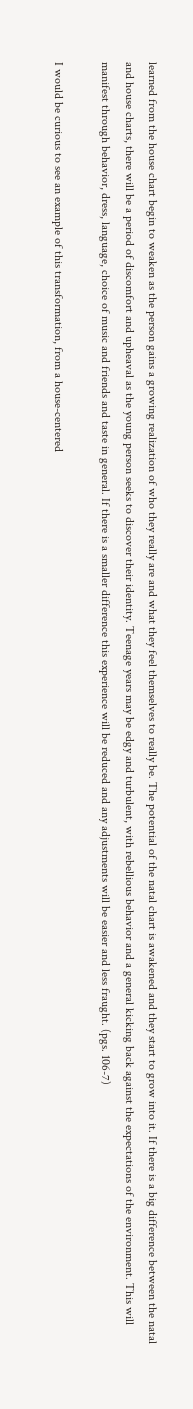learned from the house chart begin to weaken as the person gains a growing realization of who they really are and what they feel themselves to really be. The potential of the natal chart is awakened and they start to grow into it. If there is a big difference between the natal and house charts, there will be a period of discomfort and upheaval as the young person seeks to discover their identity. Teenage years may be edgy and turbulent, with rebellious behavior and a general kicking back against the expectations of the environment. This will manifest through behavior, dress, language, choice of music and friends and taste in general. If there is a smaller difference this experience will be reduced and any adjustments will be easier and less fraught. (pgs. 106-7)

I would be curious to see an example of this transformation, from a house-centered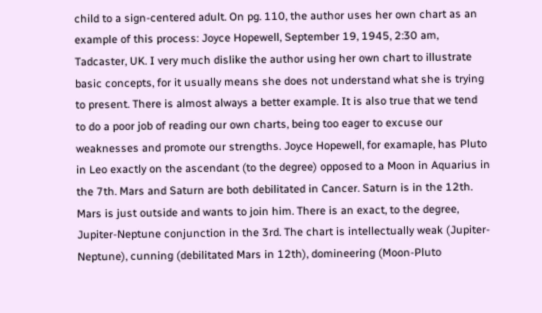child to a sign-centered adult. On pg. 110, the author uses her own chart as an example of this process: Joyce Hopewell, September 19, 1945, 2:30 am, Tadcaster, UK. I very much dislike the author using her own chart to illustrate basic concepts, for it usually means she does not understand what she is trying to present. There is almost always a better example. It is also true that we tend to do a poor job of reading our own charts, being too eager to excuse our weaknesses and promote our strengths. Joyce Hopewell, for examaple, has Pluto in Leo exactly on the ascendant (to the degree) opposed to a Moon in Aquarius in the 7th. Mars and Saturn are both debilitated in Cancer. Saturn is in the 12th. Mars is just outside and wants to join him. There is an exact, to the degree, Jupiter-Neptune conjunction in the 3rd. The chart is intellectually weak (Jupiter-Neptune), cunning (debilitated Mars in 12th), domineering (Moon-Pluto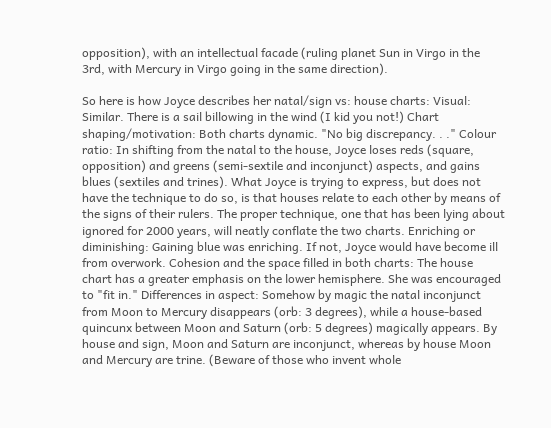opposition), with an intellectual facade (ruling planet Sun in Virgo in the 3rd, with Mercury in Virgo going in the same direction).

So here is how Joyce describes her natal/sign vs: house charts: Visual: Similar. There is a sail billowing in the wind (I kid you not!) Chart shaping/motivation: Both charts dynamic. "No big discrepancy. . ." Colour ratio: In shifting from the natal to the house, Joyce loses reds (square, opposition) and greens (semi-sextile and inconjunct) aspects, and gains blues (sextiles and trines). What Joyce is trying to express, but does not have the technique to do so, is that houses relate to each other by means of the signs of their rulers. The proper technique, one that has been lying about ignored for 2000 years, will neatly conflate the two charts. Enriching or diminishing: Gaining blue was enriching. If not, Joyce would have become ill from overwork. Cohesion and the space filled in both charts: The house chart has a greater emphasis on the lower hemisphere. She was encouraged to "fit in." Differences in aspect: Somehow by magic the natal inconjunct from Moon to Mercury disappears (orb: 3 degrees), while a house-based quincunx between Moon and Saturn (orb: 5 degrees) magically appears. By house and sign, Moon and Saturn are inconjunct, whereas by house Moon and Mercury are trine. (Beware of those who invent whole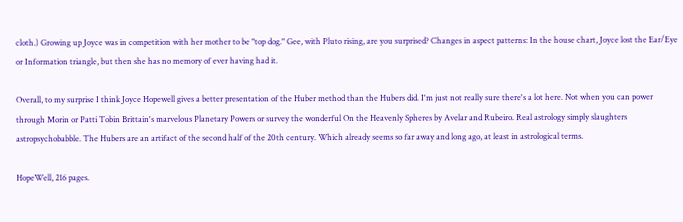cloth.) Growing up Joyce was in competition with her mother to be "top dog." Gee, with Pluto rising, are you surprised? Changes in aspect patterns: In the house chart, Joyce lost the Ear/Eye or Information triangle, but then she has no memory of ever having had it.

Overall, to my surprise I think Joyce Hopewell gives a better presentation of the Huber method than the Hubers did. I'm just not really sure there's a lot here. Not when you can power through Morin or Patti Tobin Brittain's marvelous Planetary Powers or survey the wonderful On the Heavenly Spheres by Avelar and Rubeiro. Real astrology simply slaughters astropsychobabble. The Hubers are an artifact of the second half of the 20th century. Which already seems so far away and long ago, at least in astrological terms.

HopeWell, 216 pages.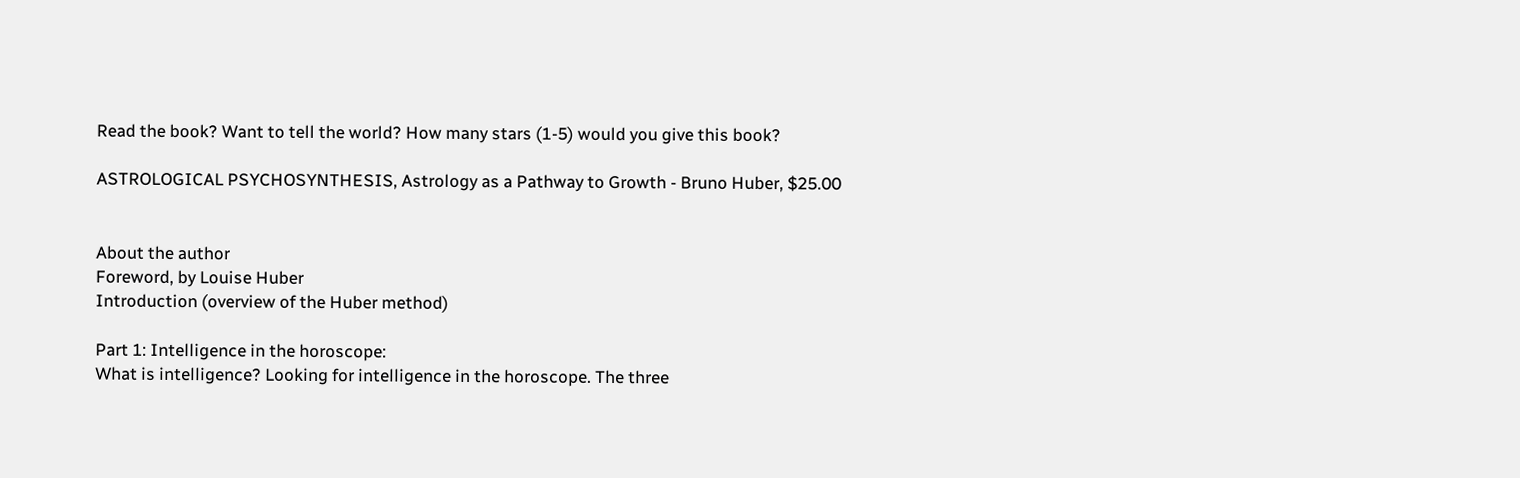Read the book? Want to tell the world? How many stars (1-5) would you give this book?

ASTROLOGICAL PSYCHOSYNTHESIS, Astrology as a Pathway to Growth - Bruno Huber, $25.00


About the author
Foreword, by Louise Huber
Introduction (overview of the Huber method)

Part 1: Intelligence in the horoscope:
What is intelligence? Looking for intelligence in the horoscope. The three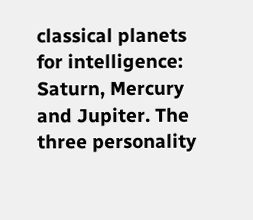classical planets for intelligence: Saturn, Mercury and Jupiter. The three personality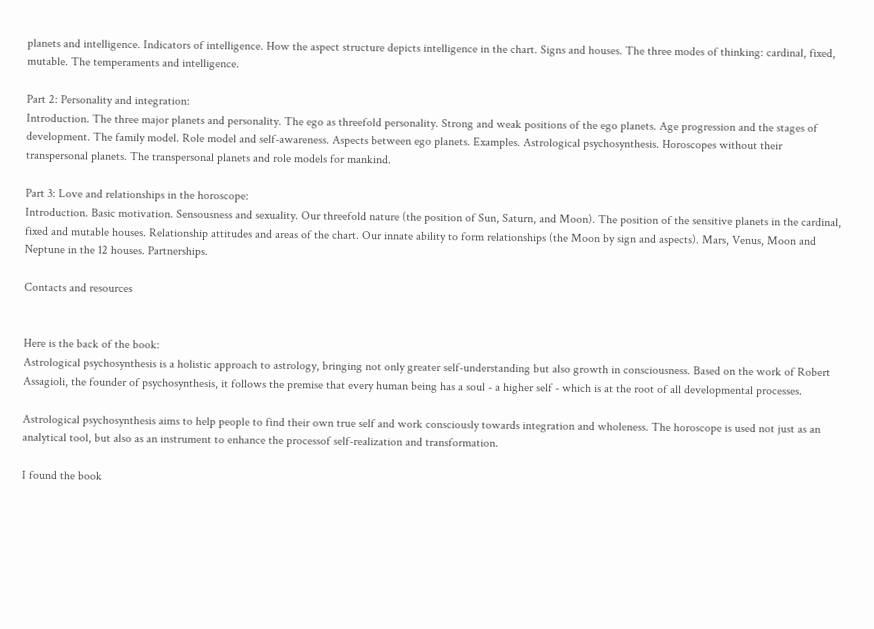planets and intelligence. Indicators of intelligence. How the aspect structure depicts intelligence in the chart. Signs and houses. The three modes of thinking: cardinal, fixed, mutable. The temperaments and intelligence.

Part 2: Personality and integration:
Introduction. The three major planets and personality. The ego as threefold personality. Strong and weak positions of the ego planets. Age progression and the stages of development. The family model. Role model and self-awareness. Aspects between ego planets. Examples. Astrological psychosynthesis. Horoscopes without their transpersonal planets. The transpersonal planets and role models for mankind.

Part 3: Love and relationships in the horoscope:
Introduction. Basic motivation. Sensousness and sexuality. Our threefold nature (the position of Sun, Saturn, and Moon). The position of the sensitive planets in the cardinal, fixed and mutable houses. Relationship attitudes and areas of the chart. Our innate ability to form relationships (the Moon by sign and aspects). Mars, Venus, Moon and Neptune in the 12 houses. Partnerships.

Contacts and resources


Here is the back of the book:
Astrological psychosynthesis is a holistic approach to astrology, bringing not only greater self-understanding but also growth in consciousness. Based on the work of Robert Assagioli, the founder of psychosynthesis, it follows the premise that every human being has a soul - a higher self - which is at the root of all developmental processes.

Astrological psychosynthesis aims to help people to find their own true self and work consciously towards integration and wholeness. The horoscope is used not just as an analytical tool, but also as an instrument to enhance the processof self-realization and transformation.

I found the book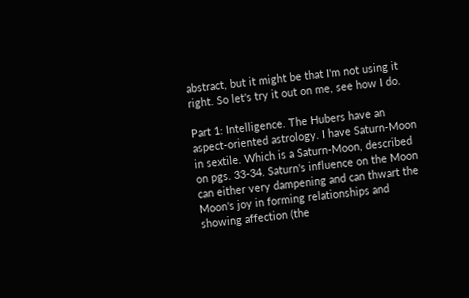abstract, but it might be that I'm not using it right. So let's try it out on me, see how I do.

Part 1: Intelligence. The Hubers have an aspect-oriented astrology. I have Saturn-Moon in sextile. Which is a Saturn-Moon, described on pgs. 33-34. Saturn's influence on the Moon can either very dampening and can thwart the Moon's joy in forming relationships and showing affection (the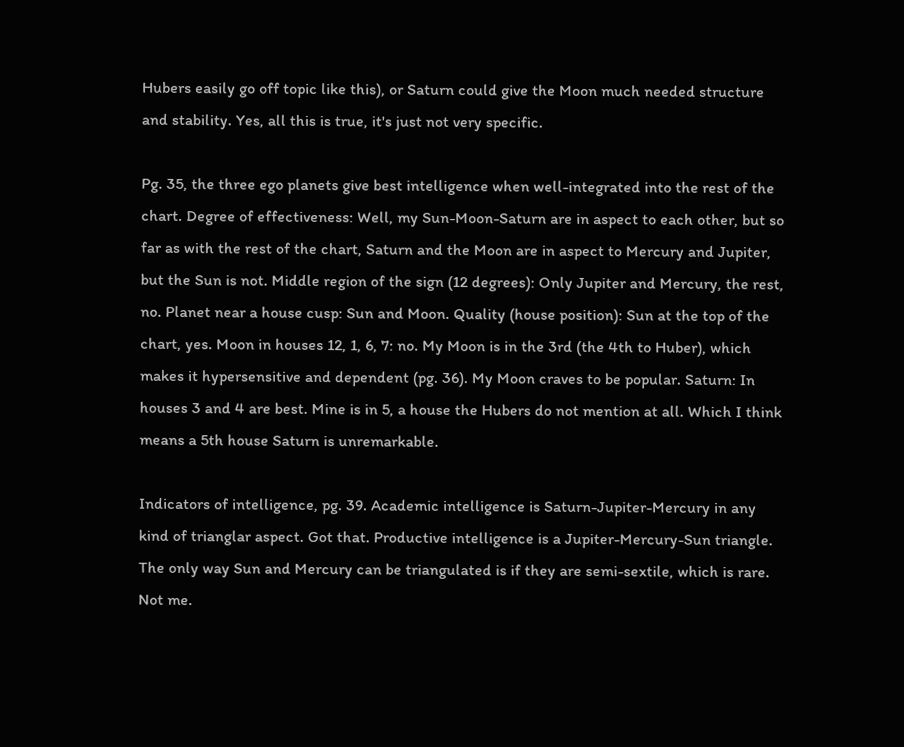Hubers easily go off topic like this), or Saturn could give the Moon much needed structure and stability. Yes, all this is true, it's just not very specific.

Pg. 35, the three ego planets give best intelligence when well-integrated into the rest of the chart. Degree of effectiveness: Well, my Sun-Moon-Saturn are in aspect to each other, but so far as with the rest of the chart, Saturn and the Moon are in aspect to Mercury and Jupiter, but the Sun is not. Middle region of the sign (12 degrees): Only Jupiter and Mercury, the rest, no. Planet near a house cusp: Sun and Moon. Quality (house position): Sun at the top of the chart, yes. Moon in houses 12, 1, 6, 7: no. My Moon is in the 3rd (the 4th to Huber), which makes it hypersensitive and dependent (pg. 36). My Moon craves to be popular. Saturn: In houses 3 and 4 are best. Mine is in 5, a house the Hubers do not mention at all. Which I think means a 5th house Saturn is unremarkable.

Indicators of intelligence, pg. 39. Academic intelligence is Saturn-Jupiter-Mercury in any kind of trianglar aspect. Got that. Productive intelligence is a Jupiter-Mercury-Sun triangle. The only way Sun and Mercury can be triangulated is if they are semi-sextile, which is rare. Not me.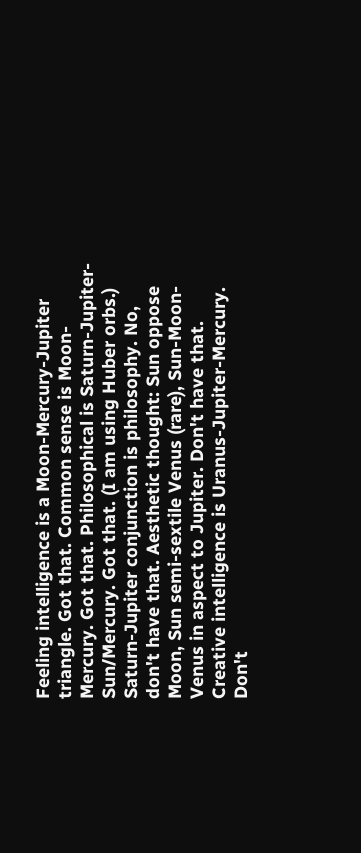Feeling intelligence is a Moon-Mercury-Jupiter triangle. Got that. Common sense is Moon-Mercury. Got that. Philosophical is Saturn-Jupiter-Sun/Mercury. Got that. (I am using Huber orbs.) Saturn-Jupiter conjunction is philosophy. No, don't have that. Aesthetic thought: Sun oppose Moon, Sun semi-sextile Venus (rare), Sun-Moon-Venus in aspect to Jupiter. Don't have that. Creative intelligence is Uranus-Jupiter-Mercury. Don't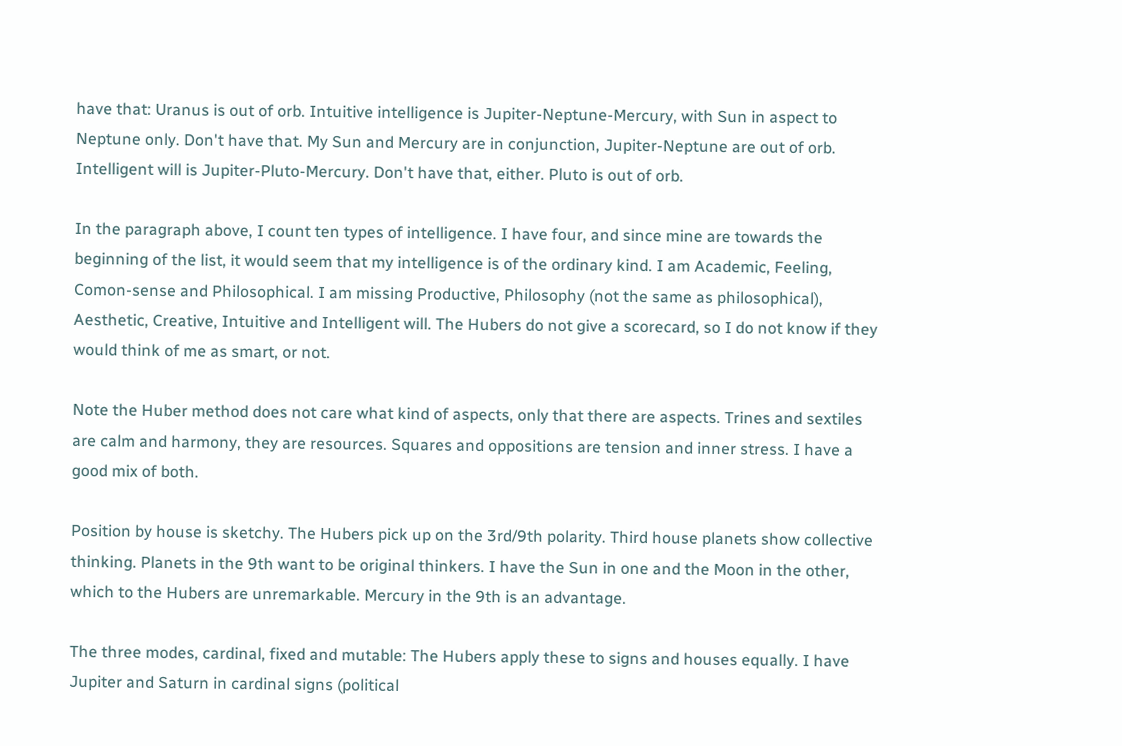have that: Uranus is out of orb. Intuitive intelligence is Jupiter-Neptune-Mercury, with Sun in aspect to Neptune only. Don't have that. My Sun and Mercury are in conjunction, Jupiter-Neptune are out of orb. Intelligent will is Jupiter-Pluto-Mercury. Don't have that, either. Pluto is out of orb.

In the paragraph above, I count ten types of intelligence. I have four, and since mine are towards the beginning of the list, it would seem that my intelligence is of the ordinary kind. I am Academic, Feeling, Comon-sense and Philosophical. I am missing Productive, Philosophy (not the same as philosophical), Aesthetic, Creative, Intuitive and Intelligent will. The Hubers do not give a scorecard, so I do not know if they would think of me as smart, or not.

Note the Huber method does not care what kind of aspects, only that there are aspects. Trines and sextiles are calm and harmony, they are resources. Squares and oppositions are tension and inner stress. I have a good mix of both.

Position by house is sketchy. The Hubers pick up on the 3rd/9th polarity. Third house planets show collective thinking. Planets in the 9th want to be original thinkers. I have the Sun in one and the Moon in the other, which to the Hubers are unremarkable. Mercury in the 9th is an advantage.

The three modes, cardinal, fixed and mutable: The Hubers apply these to signs and houses equally. I have Jupiter and Saturn in cardinal signs (political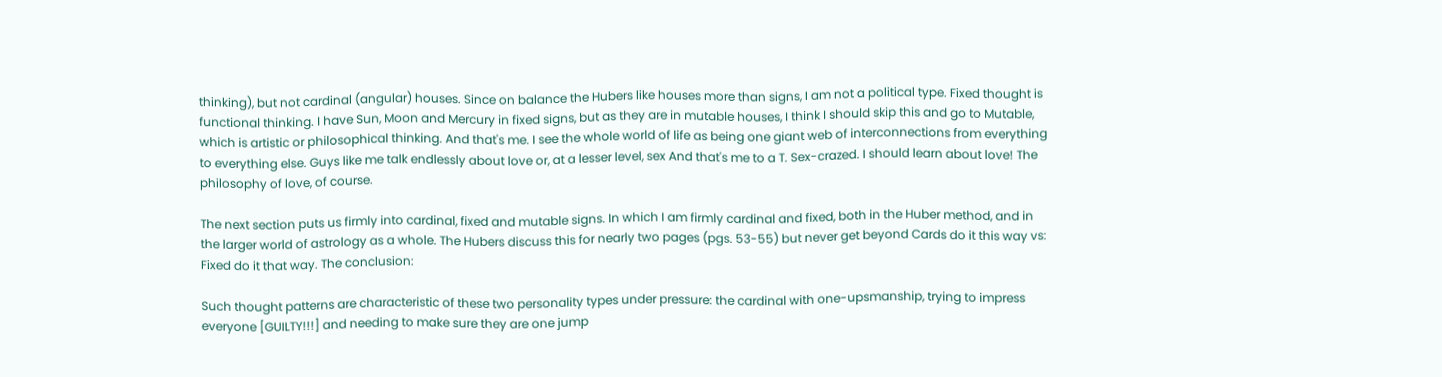thinking), but not cardinal (angular) houses. Since on balance the Hubers like houses more than signs, I am not a political type. Fixed thought is functional thinking. I have Sun, Moon and Mercury in fixed signs, but as they are in mutable houses, I think I should skip this and go to Mutable, which is artistic or philosophical thinking. And that's me. I see the whole world of life as being one giant web of interconnections from everything to everything else. Guys like me talk endlessly about love or, at a lesser level, sex And that's me to a T. Sex-crazed. I should learn about love! The philosophy of love, of course.

The next section puts us firmly into cardinal, fixed and mutable signs. In which I am firmly cardinal and fixed, both in the Huber method, and in the larger world of astrology as a whole. The Hubers discuss this for nearly two pages (pgs. 53-55) but never get beyond Cards do it this way vs: Fixed do it that way. The conclusion:

Such thought patterns are characteristic of these two personality types under pressure: the cardinal with one-upsmanship, trying to impress everyone [GUILTY!!!] and needing to make sure they are one jump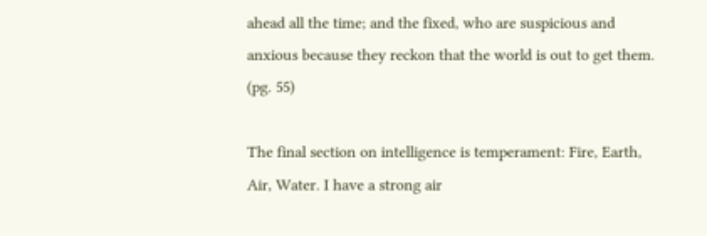ahead all the time; and the fixed, who are suspicious and anxious because they reckon that the world is out to get them. (pg. 55)

The final section on intelligence is temperament: Fire, Earth, Air, Water. I have a strong air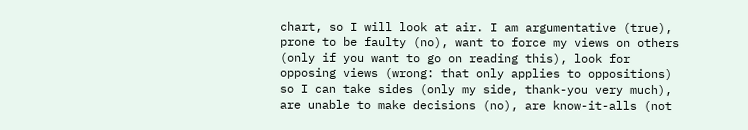chart, so I will look at air. I am argumentative (true), prone to be faulty (no), want to force my views on others (only if you want to go on reading this), look for opposing views (wrong: that only applies to oppositions) so I can take sides (only my side, thank-you very much), are unable to make decisions (no), are know-it-alls (not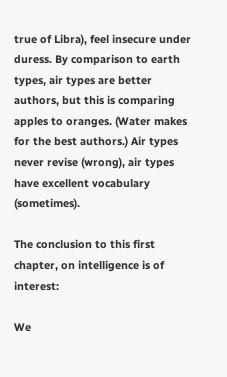true of Libra), feel insecure under duress. By comparison to earth types, air types are better authors, but this is comparing apples to oranges. (Water makes for the best authors.) Air types never revise (wrong), air types have excellent vocabulary (sometimes).

The conclusion to this first chapter, on intelligence is of interest:

We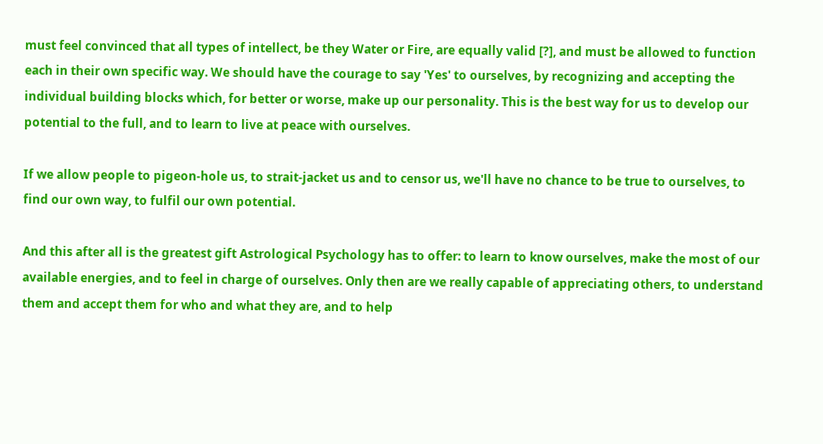must feel convinced that all types of intellect, be they Water or Fire, are equally valid [?], and must be allowed to function each in their own specific way. We should have the courage to say 'Yes' to ourselves, by recognizing and accepting the individual building blocks which, for better or worse, make up our personality. This is the best way for us to develop our potential to the full, and to learn to live at peace with ourselves.

If we allow people to pigeon-hole us, to strait-jacket us and to censor us, we'll have no chance to be true to ourselves, to find our own way, to fulfil our own potential.

And this after all is the greatest gift Astrological Psychology has to offer: to learn to know ourselves, make the most of our available energies, and to feel in charge of ourselves. Only then are we really capable of appreciating others, to understand them and accept them for who and what they are, and to help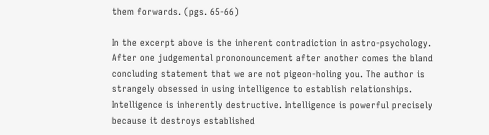them forwards. (pgs. 65-66)

In the excerpt above is the inherent contradiction in astro-psychology. After one judgemental prononouncement after another comes the bland concluding statement that we are not pigeon-holing you. The author is strangely obsessed in using intelligence to establish relationships. Intelligence is inherently destructive. Intelligence is powerful precisely because it destroys established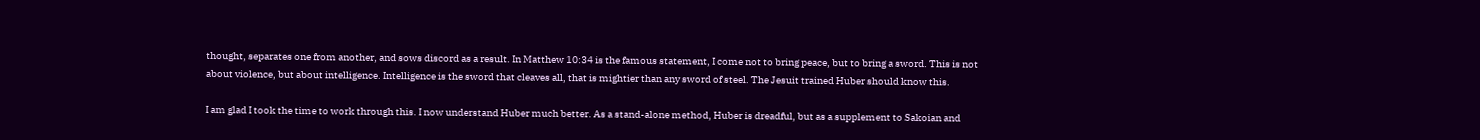thought, separates one from another, and sows discord as a result. In Matthew 10:34 is the famous statement, I come not to bring peace, but to bring a sword. This is not about violence, but about intelligence. Intelligence is the sword that cleaves all, that is mightier than any sword of steel. The Jesuit trained Huber should know this.

I am glad I took the time to work through this. I now understand Huber much better. As a stand-alone method, Huber is dreadful, but as a supplement to Sakoian and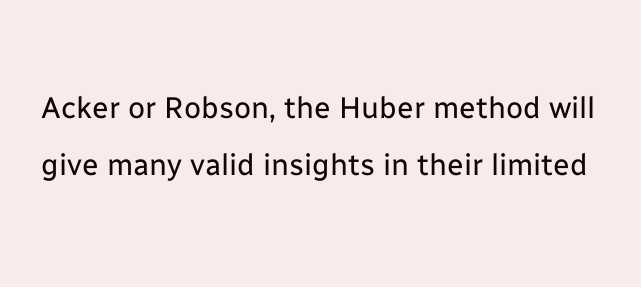Acker or Robson, the Huber method will give many valid insights in their limited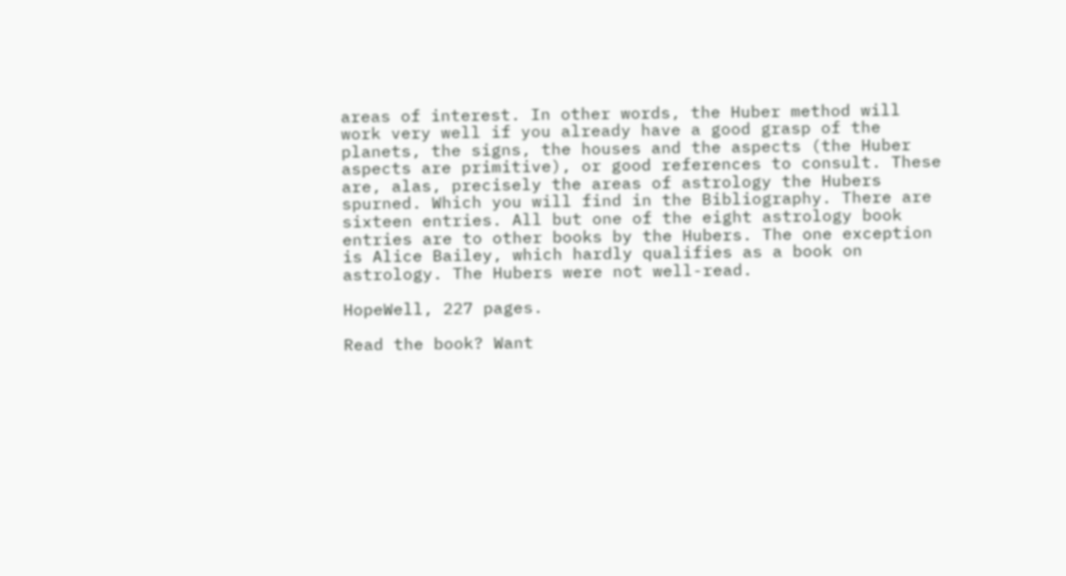areas of interest. In other words, the Huber method will work very well if you already have a good grasp of the planets, the signs, the houses and the aspects (the Huber aspects are primitive), or good references to consult. These are, alas, precisely the areas of astrology the Hubers spurned. Which you will find in the Bibliography. There are sixteen entries. All but one of the eight astrology book entries are to other books by the Hubers. The one exception is Alice Bailey, which hardly qualifies as a book on astrology. The Hubers were not well-read.

HopeWell, 227 pages.

Read the book? Want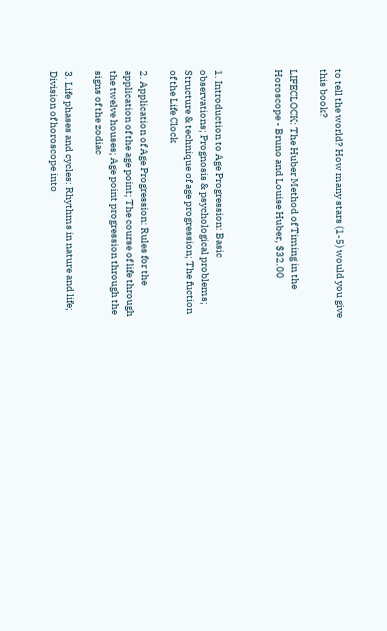to tell the world? How many stars (1-5) would you give this book?

LIFECLOCK: The Huber Method of Timing in the Horoscope - Bruno and Louise Huber, $32.00



1. Introduction to Age Progression: Basic observations; Prognosis & psychological problems; Structure & technique of age progression; The fuction of the Life Clock

2. Application of Age Progression: Rules for the application of the age point; The course of life through the twelve houses; Age point progression through the signs of the zodiac

3. Life phases and cycles: Rhythms in nature and life; Division of horoscope into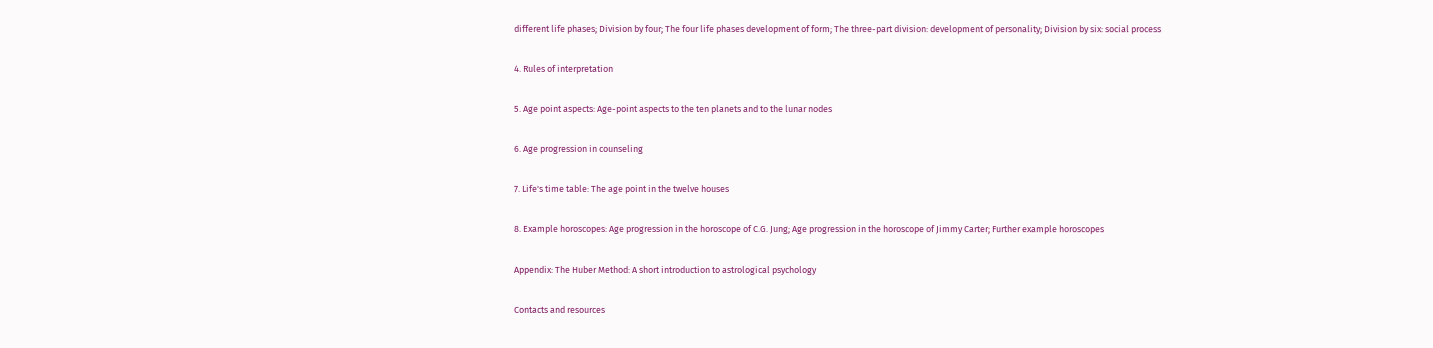different life phases; Division by four; The four life phases development of form; The three-part division: development of personality; Division by six: social process

4. Rules of interpretation

5. Age point aspects: Age-point aspects to the ten planets and to the lunar nodes

6. Age progression in counseling

7. Life's time table: The age point in the twelve houses

8. Example horoscopes: Age progression in the horoscope of C.G. Jung; Age progression in the horoscope of Jimmy Carter; Further example horoscopes

Appendix: The Huber Method: A short introduction to astrological psychology

Contacts and resources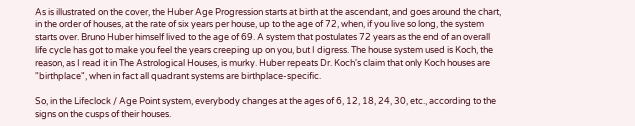As is illustrated on the cover, the Huber Age Progression starts at birth at the ascendant, and goes around the chart, in the order of houses, at the rate of six years per house, up to the age of 72, when, if you live so long, the system starts over. Bruno Huber himself lived to the age of 69. A system that postulates 72 years as the end of an overall life cycle has got to make you feel the years creeping up on you, but I digress. The house system used is Koch, the reason, as I read it in The Astrological Houses, is murky. Huber repeats Dr. Koch's claim that only Koch houses are "birthplace", when in fact all quadrant systems are birthplace-specific.

So, in the Lifeclock / Age Point system, everybody changes at the ages of 6, 12, 18, 24, 30, etc., according to the signs on the cusps of their houses.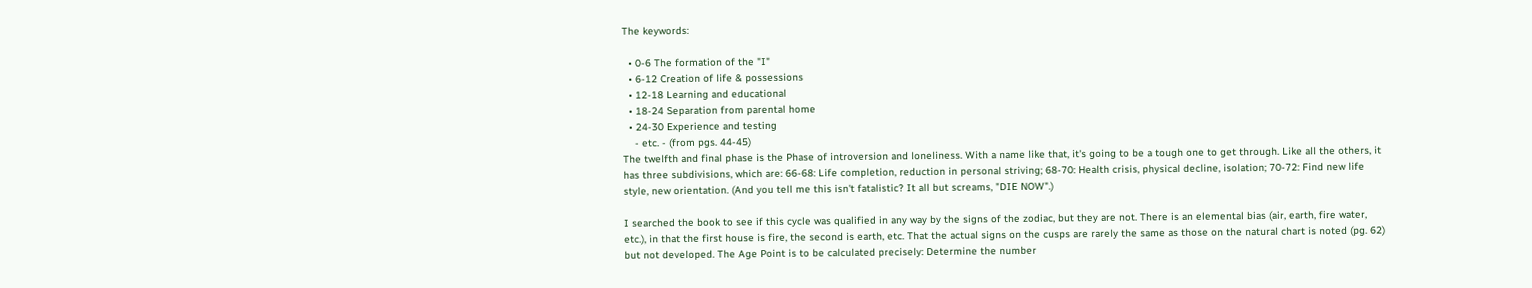The keywords:

  • 0-6 The formation of the "I"
  • 6-12 Creation of life & possessions
  • 12-18 Learning and educational
  • 18-24 Separation from parental home
  • 24-30 Experience and testing
    - etc. - (from pgs. 44-45)
The twelfth and final phase is the Phase of introversion and loneliness. With a name like that, it's going to be a tough one to get through. Like all the others, it has three subdivisions, which are: 66-68: Life completion, reduction in personal striving; 68-70: Health crisis, physical decline, isolation; 70-72: Find new life style, new orientation. (And you tell me this isn't fatalistic? It all but screams, "DIE NOW".)

I searched the book to see if this cycle was qualified in any way by the signs of the zodiac, but they are not. There is an elemental bias (air, earth, fire water, etc.), in that the first house is fire, the second is earth, etc. That the actual signs on the cusps are rarely the same as those on the natural chart is noted (pg. 62) but not developed. The Age Point is to be calculated precisely: Determine the number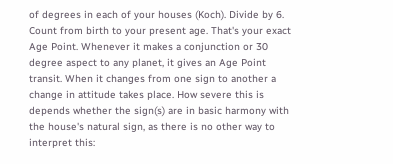of degrees in each of your houses (Koch). Divide by 6. Count from birth to your present age. That's your exact Age Point. Whenever it makes a conjunction or 30 degree aspect to any planet, it gives an Age Point transit. When it changes from one sign to another a change in attitude takes place. How severe this is depends whether the sign(s) are in basic harmony with the house's natural sign, as there is no other way to interpret this: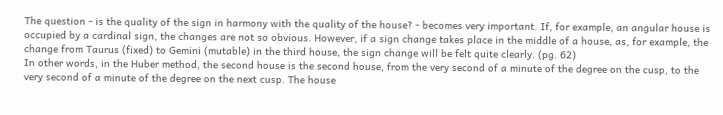The question - is the quality of the sign in harmony with the quality of the house? - becomes very important. If, for example, an angular house is occupied by a cardinal sign, the changes are not so obvious. However, if a sign change takes place in the middle of a house, as, for example, the change from Taurus (fixed) to Gemini (mutable) in the third house, the sign change will be felt quite clearly. (pg. 62)
In other words, in the Huber method, the second house is the second house, from the very second of a minute of the degree on the cusp, to the very second of a minute of the degree on the next cusp. The house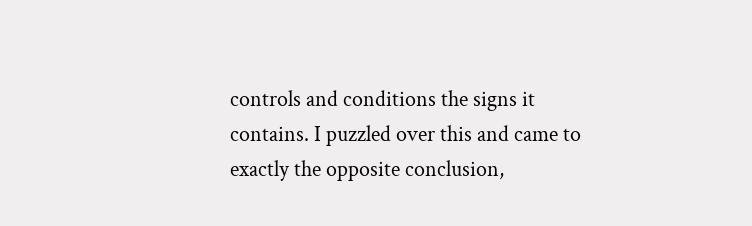controls and conditions the signs it contains. I puzzled over this and came to exactly the opposite conclusion,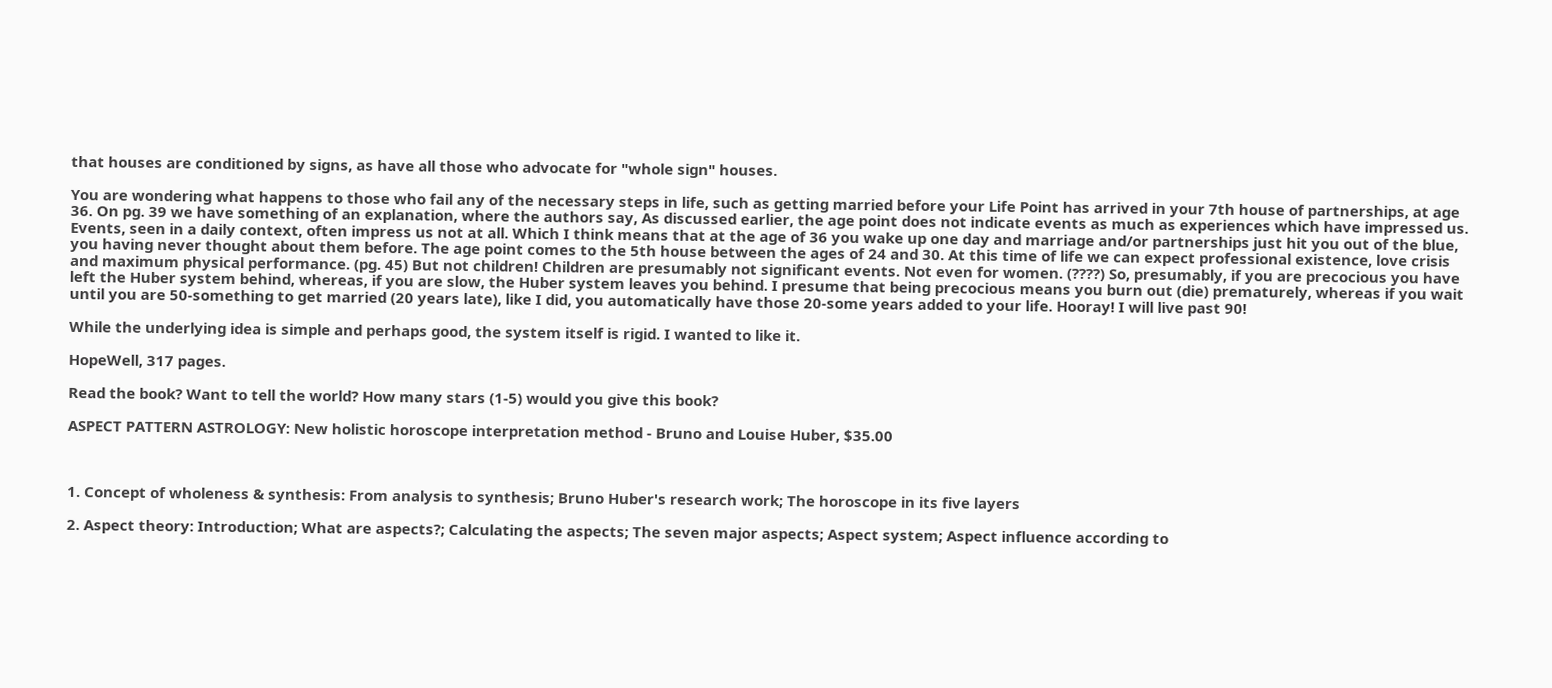that houses are conditioned by signs, as have all those who advocate for "whole sign" houses.

You are wondering what happens to those who fail any of the necessary steps in life, such as getting married before your Life Point has arrived in your 7th house of partnerships, at age 36. On pg. 39 we have something of an explanation, where the authors say, As discussed earlier, the age point does not indicate events as much as experiences which have impressed us. Events, seen in a daily context, often impress us not at all. Which I think means that at the age of 36 you wake up one day and marriage and/or partnerships just hit you out of the blue, you having never thought about them before. The age point comes to the 5th house between the ages of 24 and 30. At this time of life we can expect professional existence, love crisis and maximum physical performance. (pg. 45) But not children! Children are presumably not significant events. Not even for women. (????) So, presumably, if you are precocious you have left the Huber system behind, whereas, if you are slow, the Huber system leaves you behind. I presume that being precocious means you burn out (die) prematurely, whereas if you wait until you are 50-something to get married (20 years late), like I did, you automatically have those 20-some years added to your life. Hooray! I will live past 90!

While the underlying idea is simple and perhaps good, the system itself is rigid. I wanted to like it.

HopeWell, 317 pages.

Read the book? Want to tell the world? How many stars (1-5) would you give this book?

ASPECT PATTERN ASTROLOGY: New holistic horoscope interpretation method - Bruno and Louise Huber, $35.00



1. Concept of wholeness & synthesis: From analysis to synthesis; Bruno Huber's research work; The horoscope in its five layers

2. Aspect theory: Introduction; What are aspects?; Calculating the aspects; The seven major aspects; Aspect system; Aspect influence according to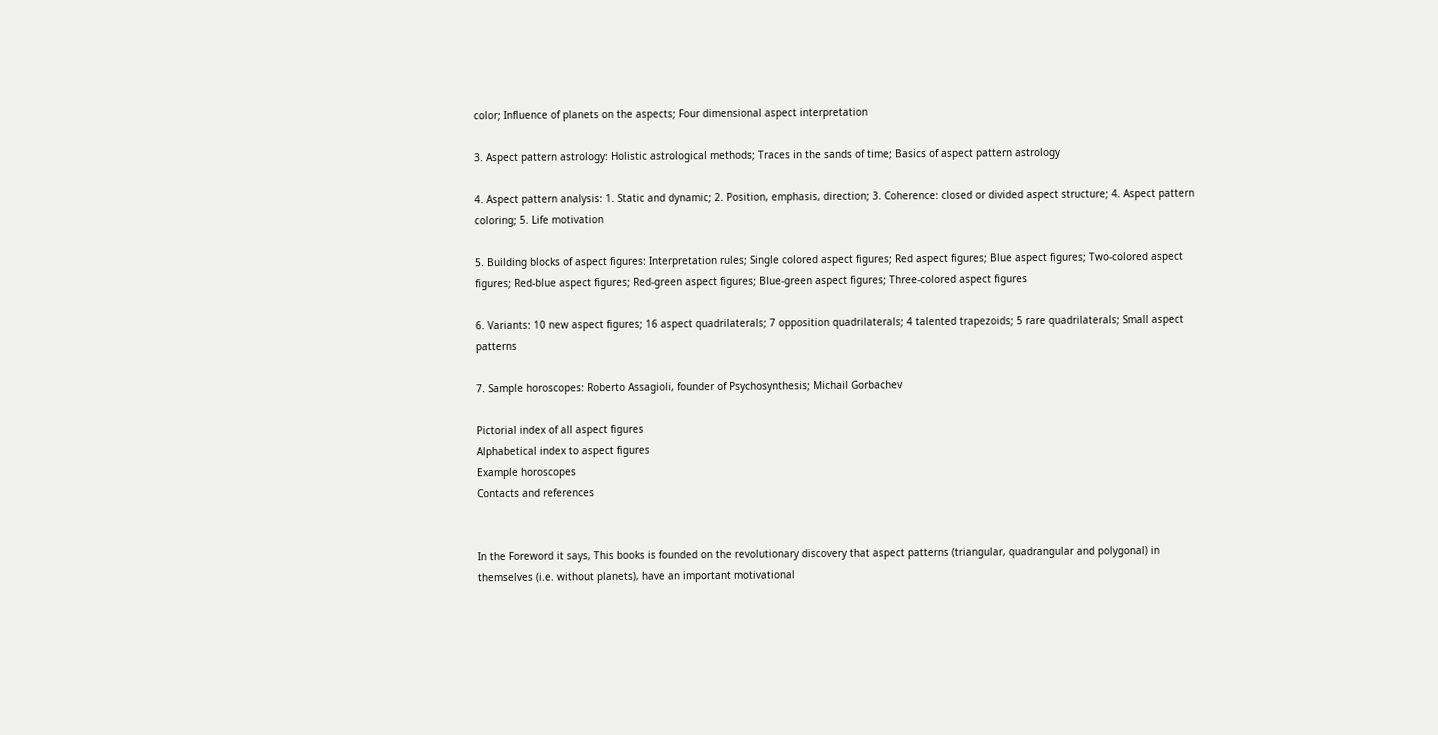color; Influence of planets on the aspects; Four dimensional aspect interpretation

3. Aspect pattern astrology: Holistic astrological methods; Traces in the sands of time; Basics of aspect pattern astrology

4. Aspect pattern analysis: 1. Static and dynamic; 2. Position, emphasis, direction; 3. Coherence: closed or divided aspect structure; 4. Aspect pattern coloring; 5. Life motivation

5. Building blocks of aspect figures: Interpretation rules; Single colored aspect figures; Red aspect figures; Blue aspect figures; Two-colored aspect figures; Red-blue aspect figures; Red-green aspect figures; Blue-green aspect figures; Three-colored aspect figures

6. Variants: 10 new aspect figures; 16 aspect quadrilaterals; 7 opposition quadrilaterals; 4 talented trapezoids; 5 rare quadrilaterals; Small aspect patterns

7. Sample horoscopes: Roberto Assagioli, founder of Psychosynthesis; Michail Gorbachev

Pictorial index of all aspect figures
Alphabetical index to aspect figures
Example horoscopes
Contacts and references


In the Foreword it says, This books is founded on the revolutionary discovery that aspect patterns (triangular, quadrangular and polygonal) in themselves (i.e. without planets), have an important motivational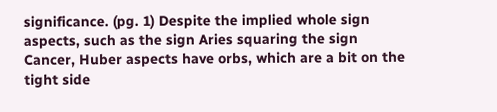significance. (pg. 1) Despite the implied whole sign aspects, such as the sign Aries squaring the sign Cancer, Huber aspects have orbs, which are a bit on the tight side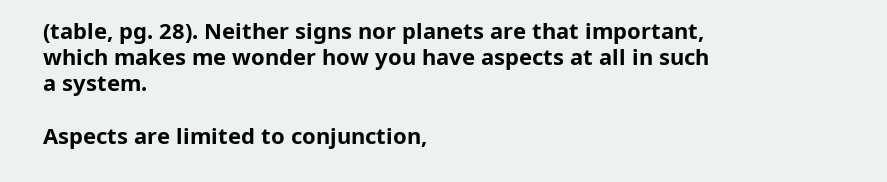(table, pg. 28). Neither signs nor planets are that important, which makes me wonder how you have aspects at all in such a system.

Aspects are limited to conjunction,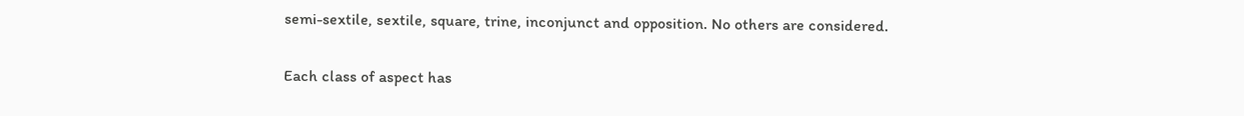semi-sextile, sextile, square, trine, inconjunct and opposition. No others are considered.

Each class of aspect has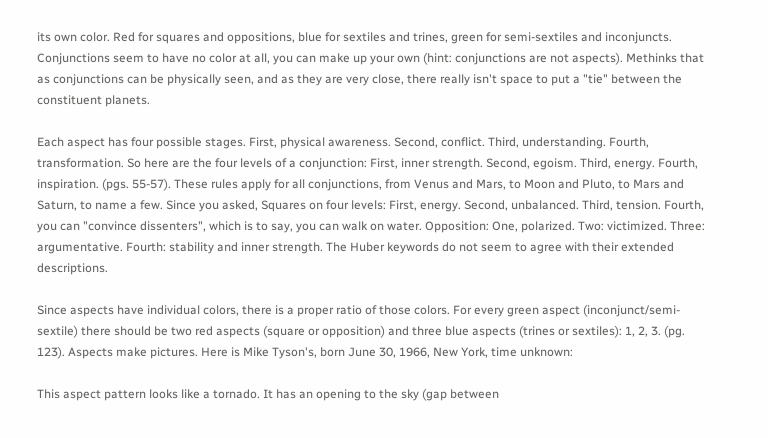its own color. Red for squares and oppositions, blue for sextiles and trines, green for semi-sextiles and inconjuncts. Conjunctions seem to have no color at all, you can make up your own (hint: conjunctions are not aspects). Methinks that as conjunctions can be physically seen, and as they are very close, there really isn't space to put a "tie" between the constituent planets.

Each aspect has four possible stages. First, physical awareness. Second, conflict. Third, understanding. Fourth, transformation. So here are the four levels of a conjunction: First, inner strength. Second, egoism. Third, energy. Fourth, inspiration. (pgs. 55-57). These rules apply for all conjunctions, from Venus and Mars, to Moon and Pluto, to Mars and Saturn, to name a few. Since you asked, Squares on four levels: First, energy. Second, unbalanced. Third, tension. Fourth, you can "convince dissenters", which is to say, you can walk on water. Opposition: One, polarized. Two: victimized. Three: argumentative. Fourth: stability and inner strength. The Huber keywords do not seem to agree with their extended descriptions.

Since aspects have individual colors, there is a proper ratio of those colors. For every green aspect (inconjunct/semi-sextile) there should be two red aspects (square or opposition) and three blue aspects (trines or sextiles): 1, 2, 3. (pg. 123). Aspects make pictures. Here is Mike Tyson's, born June 30, 1966, New York, time unknown:

This aspect pattern looks like a tornado. It has an opening to the sky (gap between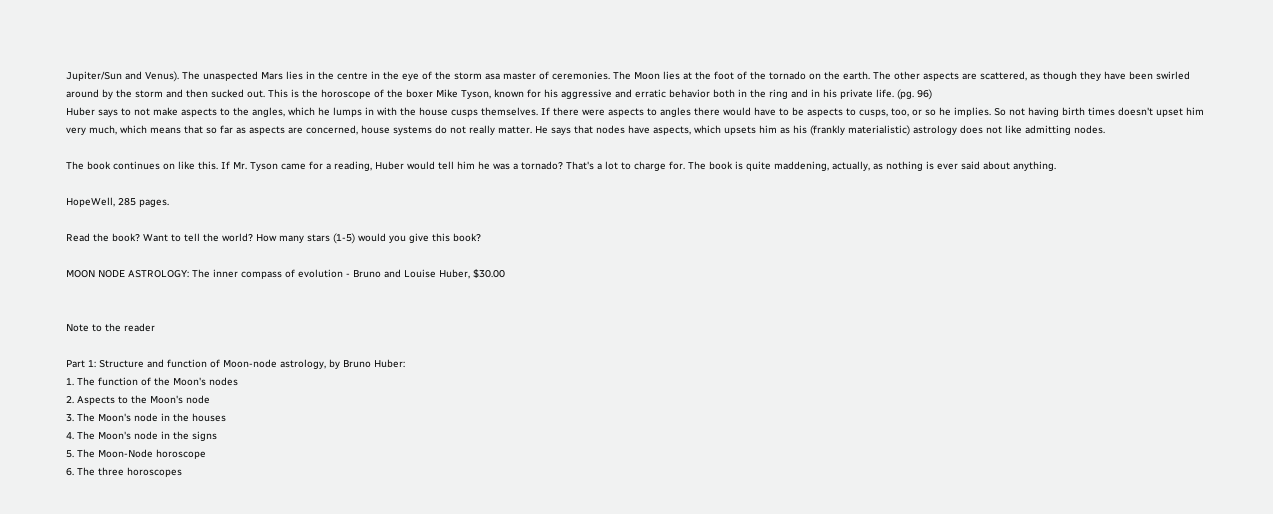Jupiter/Sun and Venus). The unaspected Mars lies in the centre in the eye of the storm asa master of ceremonies. The Moon lies at the foot of the tornado on the earth. The other aspects are scattered, as though they have been swirled around by the storm and then sucked out. This is the horoscope of the boxer Mike Tyson, known for his aggressive and erratic behavior both in the ring and in his private life. (pg. 96)
Huber says to not make aspects to the angles, which he lumps in with the house cusps themselves. If there were aspects to angles there would have to be aspects to cusps, too, or so he implies. So not having birth times doesn't upset him very much, which means that so far as aspects are concerned, house systems do not really matter. He says that nodes have aspects, which upsets him as his (frankly materialistic) astrology does not like admitting nodes.

The book continues on like this. If Mr. Tyson came for a reading, Huber would tell him he was a tornado? That's a lot to charge for. The book is quite maddening, actually, as nothing is ever said about anything.

HopeWell, 285 pages.

Read the book? Want to tell the world? How many stars (1-5) would you give this book?

MOON NODE ASTROLOGY: The inner compass of evolution - Bruno and Louise Huber, $30.00


Note to the reader

Part 1: Structure and function of Moon-node astrology, by Bruno Huber:
1. The function of the Moon's nodes
2. Aspects to the Moon's node
3. The Moon's node in the houses
4. The Moon's node in the signs
5. The Moon-Node horoscope
6. The three horoscopes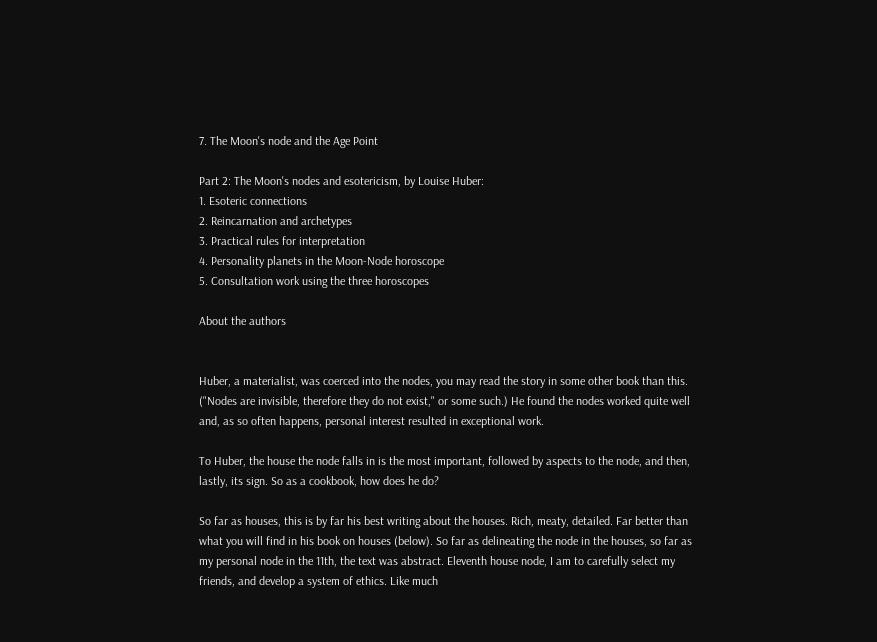7. The Moon's node and the Age Point

Part 2: The Moon's nodes and esotericism, by Louise Huber:
1. Esoteric connections
2. Reincarnation and archetypes
3. Practical rules for interpretation
4. Personality planets in the Moon-Node horoscope
5. Consultation work using the three horoscopes

About the authors


Huber, a materialist, was coerced into the nodes, you may read the story in some other book than this. ("Nodes are invisible, therefore they do not exist," or some such.) He found the nodes worked quite well and, as so often happens, personal interest resulted in exceptional work.

To Huber, the house the node falls in is the most important, followed by aspects to the node, and then, lastly, its sign. So as a cookbook, how does he do?

So far as houses, this is by far his best writing about the houses. Rich, meaty, detailed. Far better than what you will find in his book on houses (below). So far as delineating the node in the houses, so far as my personal node in the 11th, the text was abstract. Eleventh house node, I am to carefully select my friends, and develop a system of ethics. Like much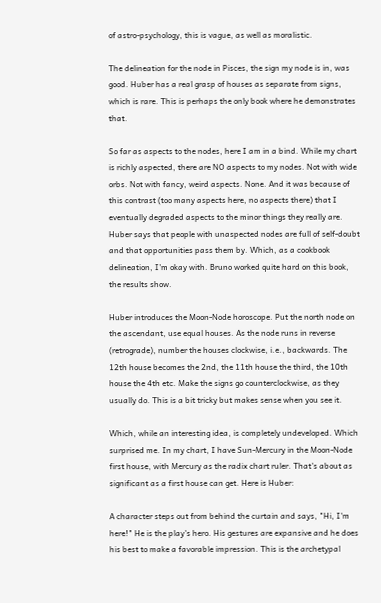of astro-psychology, this is vague, as well as moralistic.

The delineation for the node in Pisces, the sign my node is in, was good. Huber has a real grasp of houses as separate from signs, which is rare. This is perhaps the only book where he demonstrates that.

So far as aspects to the nodes, here I am in a bind. While my chart is richly aspected, there are NO aspects to my nodes. Not with wide orbs. Not with fancy, weird aspects. None. And it was because of this contrast (too many aspects here, no aspects there) that I eventually degraded aspects to the minor things they really are. Huber says that people with unaspected nodes are full of self-doubt and that opportunities pass them by. Which, as a cookbook delineation, I'm okay with. Bruno worked quite hard on this book, the results show.

Huber introduces the Moon-Node horoscope. Put the north node on the ascendant, use equal houses. As the node runs in reverse (retrograde), number the houses clockwise, i.e., backwards. The 12th house becomes the 2nd, the 11th house the third, the 10th house the 4th etc. Make the signs go counterclockwise, as they usually do. This is a bit tricky but makes sense when you see it.

Which, while an interesting idea, is completely undeveloped. Which surprised me. In my chart, I have Sun-Mercury in the Moon-Node first house, with Mercury as the radix chart ruler. That's about as significant as a first house can get. Here is Huber:

A character steps out from behind the curtain and says, "Hi, I'm here!" He is the play's hero. His gestures are expansive and he does his best to make a favorable impression. This is the archetypal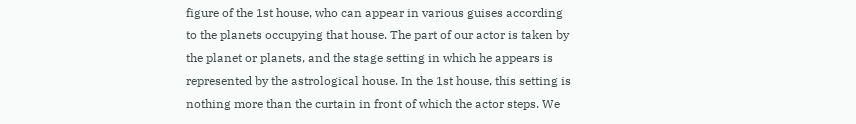figure of the 1st house, who can appear in various guises according to the planets occupying that house. The part of our actor is taken by the planet or planets, and the stage setting in which he appears is represented by the astrological house. In the 1st house, this setting is nothing more than the curtain in front of which the actor steps. We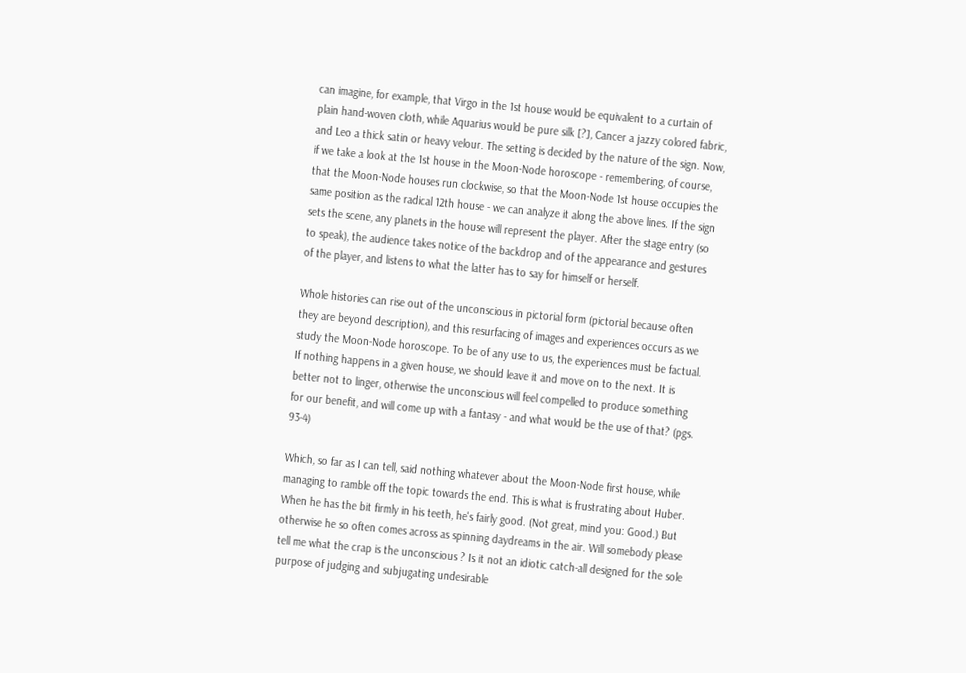can imagine, for example, that Virgo in the 1st house would be equivalent to a curtain of plain hand-woven cloth, while Aquarius would be pure silk [?], Cancer a jazzy colored fabric, and Leo a thick satin or heavy velour. The setting is decided by the nature of the sign. Now, if we take a look at the 1st house in the Moon-Node horoscope - remembering, of course, that the Moon-Node houses run clockwise, so that the Moon-Node 1st house occupies the same position as the radical 12th house - we can analyze it along the above lines. If the sign sets the scene, any planets in the house will represent the player. After the stage entry (so to speak), the audience takes notice of the backdrop and of the appearance and gestures of the player, and listens to what the latter has to say for himself or herself.

Whole histories can rise out of the unconscious in pictorial form (pictorial because often they are beyond description), and this resurfacing of images and experiences occurs as we study the Moon-Node horoscope. To be of any use to us, the experiences must be factual. If nothing happens in a given house, we should leave it and move on to the next. It is better not to linger, otherwise the unconscious will feel compelled to produce something for our benefit, and will come up with a fantasy - and what would be the use of that? (pgs. 93-4)

Which, so far as I can tell, said nothing whatever about the Moon-Node first house, while managing to ramble off the topic towards the end. This is what is frustrating about Huber. When he has the bit firmly in his teeth, he's fairly good. (Not great, mind you: Good.) But otherwise he so often comes across as spinning daydreams in the air. Will somebody please tell me what the crap is the unconscious ? Is it not an idiotic catch-all designed for the sole purpose of judging and subjugating undesirable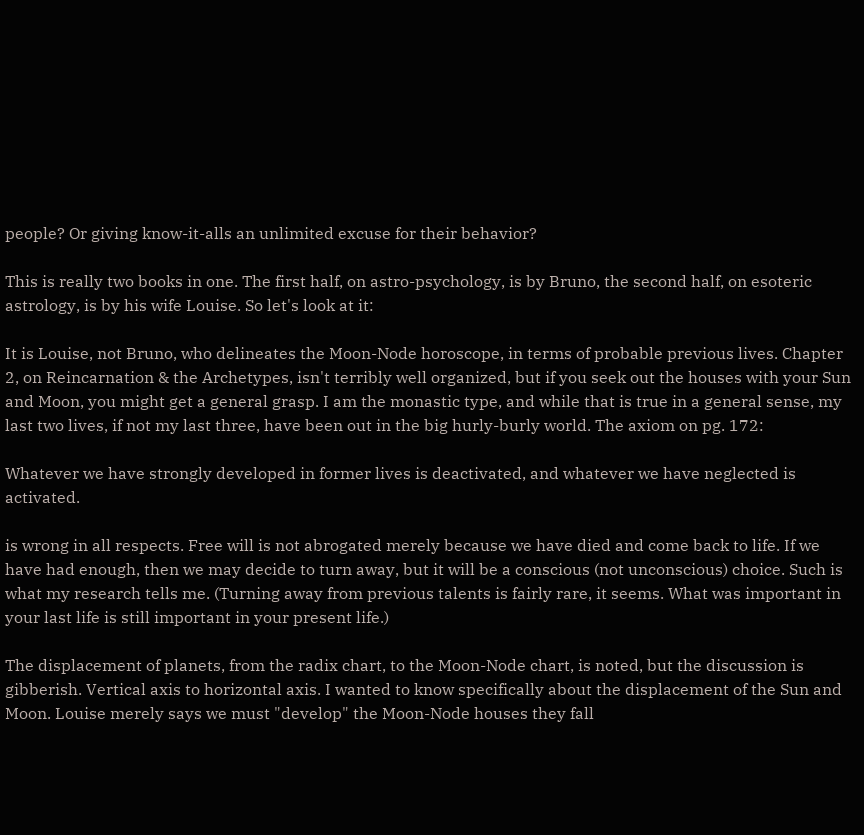people? Or giving know-it-alls an unlimited excuse for their behavior?

This is really two books in one. The first half, on astro-psychology, is by Bruno, the second half, on esoteric astrology, is by his wife Louise. So let's look at it:

It is Louise, not Bruno, who delineates the Moon-Node horoscope, in terms of probable previous lives. Chapter 2, on Reincarnation & the Archetypes, isn't terribly well organized, but if you seek out the houses with your Sun and Moon, you might get a general grasp. I am the monastic type, and while that is true in a general sense, my last two lives, if not my last three, have been out in the big hurly-burly world. The axiom on pg. 172:

Whatever we have strongly developed in former lives is deactivated, and whatever we have neglected is activated.

is wrong in all respects. Free will is not abrogated merely because we have died and come back to life. If we have had enough, then we may decide to turn away, but it will be a conscious (not unconscious) choice. Such is what my research tells me. (Turning away from previous talents is fairly rare, it seems. What was important in your last life is still important in your present life.)

The displacement of planets, from the radix chart, to the Moon-Node chart, is noted, but the discussion is gibberish. Vertical axis to horizontal axis. I wanted to know specifically about the displacement of the Sun and Moon. Louise merely says we must "develop" the Moon-Node houses they fall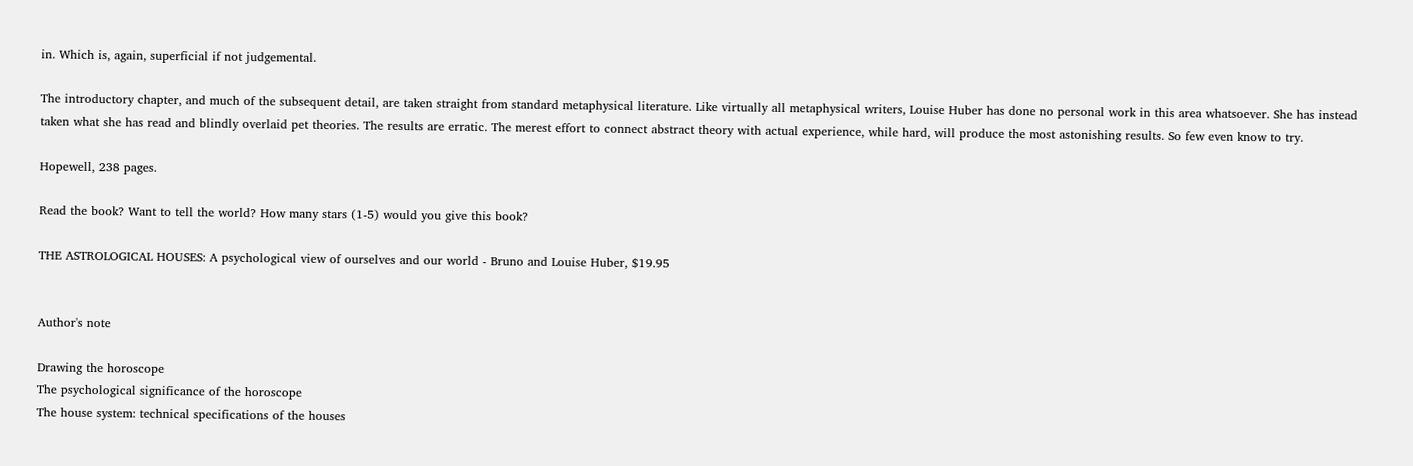in. Which is, again, superficial if not judgemental.

The introductory chapter, and much of the subsequent detail, are taken straight from standard metaphysical literature. Like virtually all metaphysical writers, Louise Huber has done no personal work in this area whatsoever. She has instead taken what she has read and blindly overlaid pet theories. The results are erratic. The merest effort to connect abstract theory with actual experience, while hard, will produce the most astonishing results. So few even know to try.

Hopewell, 238 pages.

Read the book? Want to tell the world? How many stars (1-5) would you give this book?

THE ASTROLOGICAL HOUSES: A psychological view of ourselves and our world - Bruno and Louise Huber, $19.95


Author's note

Drawing the horoscope
The psychological significance of the horoscope
The house system: technical specifications of the houses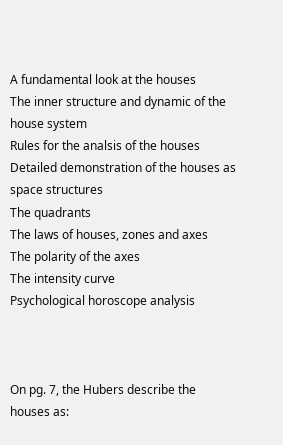A fundamental look at the houses
The inner structure and dynamic of the house system
Rules for the analsis of the houses
Detailed demonstration of the houses as space structures
The quadrants
The laws of houses, zones and axes
The polarity of the axes
The intensity curve
Psychological horoscope analysis



On pg. 7, the Hubers describe the houses as: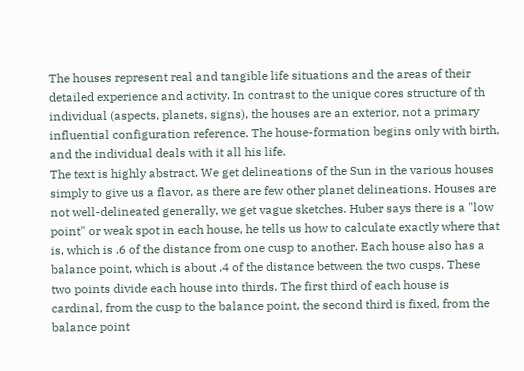The houses represent real and tangible life situations and the areas of their detailed experience and activity. In contrast to the unique cores structure of th individual (aspects, planets, signs), the houses are an exterior, not a primary influential configuration reference. The house-formation begins only with birth, and the individual deals with it all his life.
The text is highly abstract. We get delineations of the Sun in the various houses simply to give us a flavor, as there are few other planet delineations. Houses are not well-delineated generally, we get vague sketches. Huber says there is a "low point" or weak spot in each house, he tells us how to calculate exactly where that is, which is .6 of the distance from one cusp to another. Each house also has a balance point, which is about .4 of the distance between the two cusps. These two points divide each house into thirds. The first third of each house is cardinal, from the cusp to the balance point, the second third is fixed, from the balance point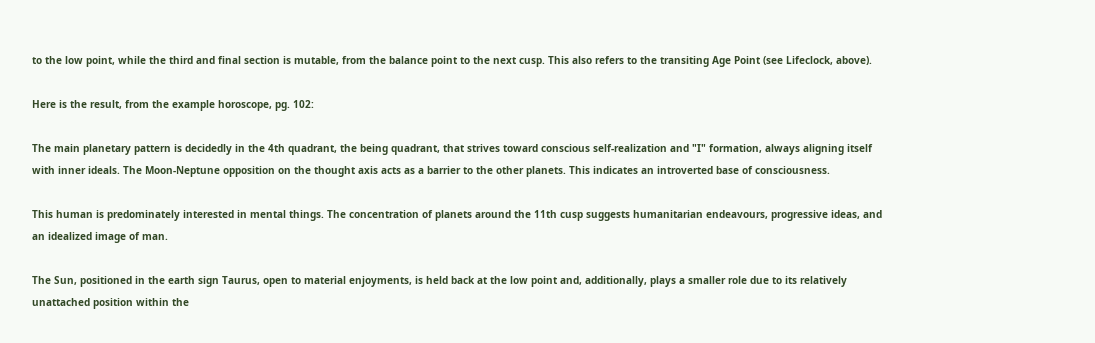to the low point, while the third and final section is mutable, from the balance point to the next cusp. This also refers to the transiting Age Point (see Lifeclock, above).

Here is the result, from the example horoscope, pg. 102:

The main planetary pattern is decidedly in the 4th quadrant, the being quadrant, that strives toward conscious self-realization and "I" formation, always aligning itself with inner ideals. The Moon-Neptune opposition on the thought axis acts as a barrier to the other planets. This indicates an introverted base of consciousness.

This human is predominately interested in mental things. The concentration of planets around the 11th cusp suggests humanitarian endeavours, progressive ideas, and an idealized image of man.

The Sun, positioned in the earth sign Taurus, open to material enjoyments, is held back at the low point and, additionally, plays a smaller role due to its relatively unattached position within the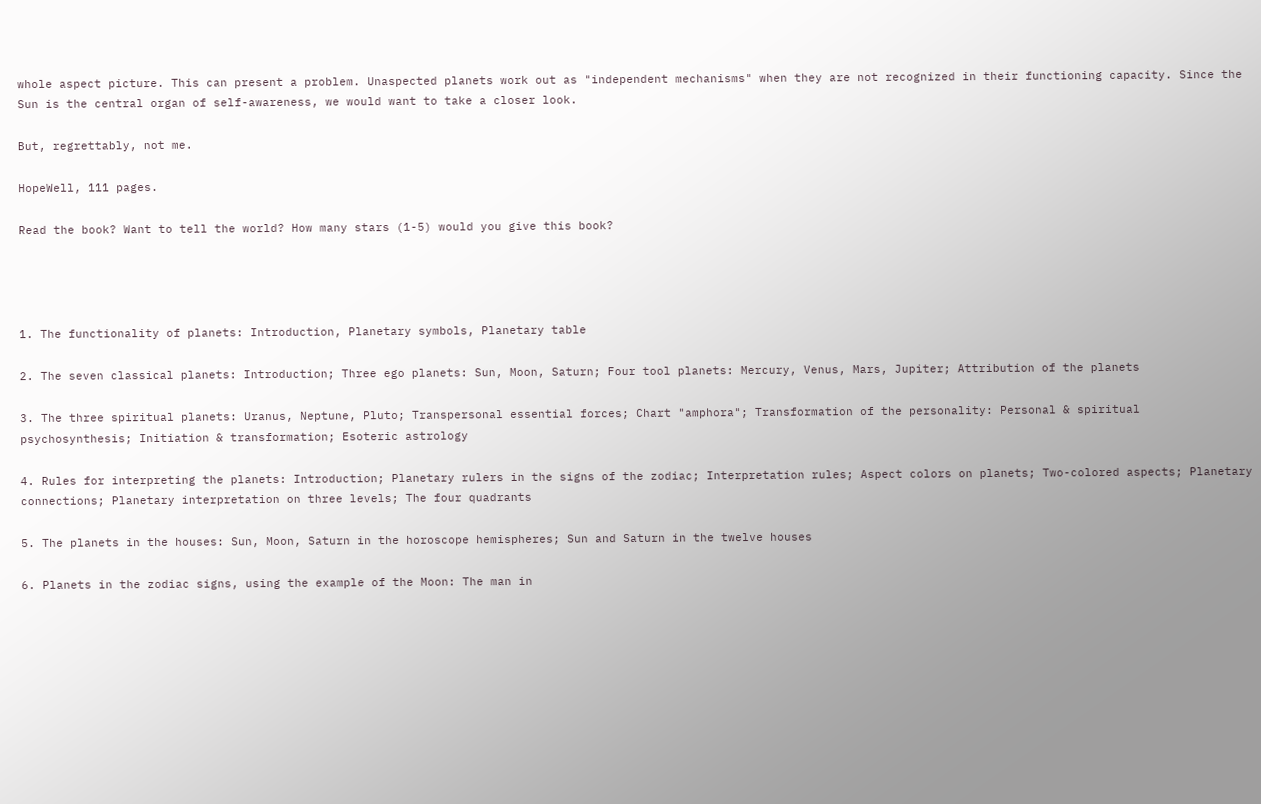whole aspect picture. This can present a problem. Unaspected planets work out as "independent mechanisms" when they are not recognized in their functioning capacity. Since the Sun is the central organ of self-awareness, we would want to take a closer look.

But, regrettably, not me.

HopeWell, 111 pages.

Read the book? Want to tell the world? How many stars (1-5) would you give this book?




1. The functionality of planets: Introduction, Planetary symbols, Planetary table

2. The seven classical planets: Introduction; Three ego planets: Sun, Moon, Saturn; Four tool planets: Mercury, Venus, Mars, Jupiter; Attribution of the planets

3. The three spiritual planets: Uranus, Neptune, Pluto; Transpersonal essential forces; Chart "amphora"; Transformation of the personality: Personal & spiritual psychosynthesis; Initiation & transformation; Esoteric astrology

4. Rules for interpreting the planets: Introduction; Planetary rulers in the signs of the zodiac; Interpretation rules; Aspect colors on planets; Two-colored aspects; Planetary connections; Planetary interpretation on three levels; The four quadrants

5. The planets in the houses: Sun, Moon, Saturn in the horoscope hemispheres; Sun and Saturn in the twelve houses

6. Planets in the zodiac signs, using the example of the Moon: The man in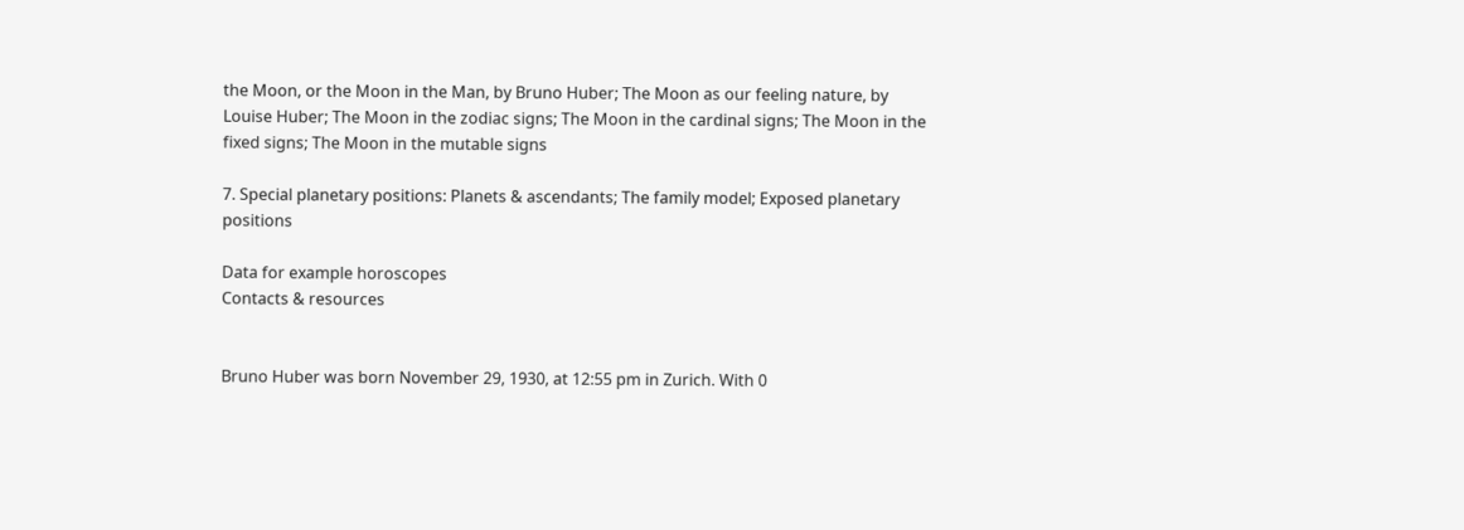the Moon, or the Moon in the Man, by Bruno Huber; The Moon as our feeling nature, by Louise Huber; The Moon in the zodiac signs; The Moon in the cardinal signs; The Moon in the fixed signs; The Moon in the mutable signs

7. Special planetary positions: Planets & ascendants; The family model; Exposed planetary positions

Data for example horoscopes
Contacts & resources


Bruno Huber was born November 29, 1930, at 12:55 pm in Zurich. With 0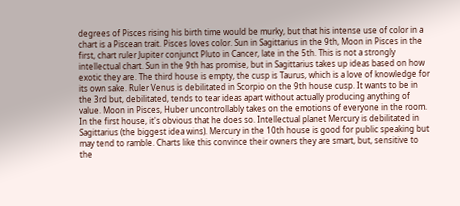degrees of Pisces rising his birth time would be murky, but that his intense use of color in a chart is a Piscean trait. Pisces loves color. Sun in Sagittarius in the 9th, Moon in Pisces in the first, chart ruler Jupiter conjunct Pluto in Cancer, late in the 5th. This is not a strongly intellectual chart. Sun in the 9th has promise, but in Sagittarius takes up ideas based on how exotic they are. The third house is empty, the cusp is Taurus, which is a love of knowledge for its own sake. Ruler Venus is debilitated in Scorpio on the 9th house cusp. It wants to be in the 3rd but, debilitated, tends to tear ideas apart without actually producing anything of value. Moon in Pisces, Huber uncontrollably takes on the emotions of everyone in the room. In the first house, it's obvious that he does so. Intellectual planet Mercury is debilitated in Sagittarius (the biggest idea wins). Mercury in the 10th house is good for public speaking but may tend to ramble. Charts like this convince their owners they are smart, but, sensitive to the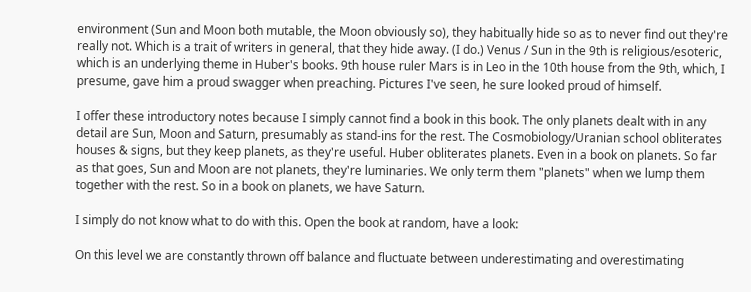environment (Sun and Moon both mutable, the Moon obviously so), they habitually hide so as to never find out they're really not. Which is a trait of writers in general, that they hide away. (I do.) Venus / Sun in the 9th is religious/esoteric, which is an underlying theme in Huber's books. 9th house ruler Mars is in Leo in the 10th house from the 9th, which, I presume, gave him a proud swagger when preaching. Pictures I've seen, he sure looked proud of himself.

I offer these introductory notes because I simply cannot find a book in this book. The only planets dealt with in any detail are Sun, Moon and Saturn, presumably as stand-ins for the rest. The Cosmobiology/Uranian school obliterates houses & signs, but they keep planets, as they're useful. Huber obliterates planets. Even in a book on planets. So far as that goes, Sun and Moon are not planets, they're luminaries. We only term them "planets" when we lump them together with the rest. So in a book on planets, we have Saturn.

I simply do not know what to do with this. Open the book at random, have a look:

On this level we are constantly thrown off balance and fluctuate between underestimating and overestimating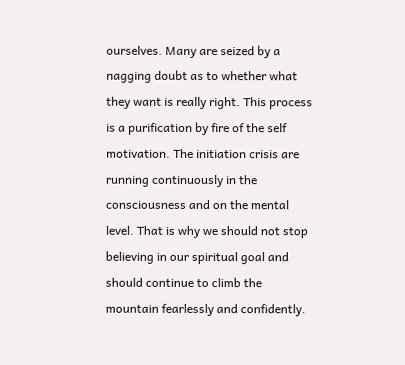ourselves. Many are seized by a nagging doubt as to whether what they want is really right. This process is a purification by fire of the self motivation. The initiation crisis are running continuously in the consciousness and on the mental level. That is why we should not stop believing in our spiritual goal and should continue to climb the mountain fearlessly and confidently.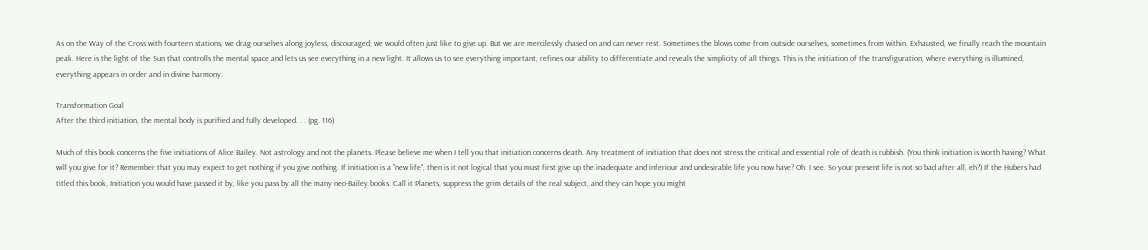As on the Way of the Cross with fourteen stations, we drag ourselves along joyless, discouraged; we would often just like to give up. But we are mercilessly chased on and can never rest. Sometimes the blows come from outside ourselves, sometimes from within. Exhausted, we finally reach the mountain peak. Here is the light of the Sun that controlls the mental space and lets us see everything in a new light. It allows us to see everything important, refines our ability to differentiate and reveals the simplicity of all things. This is the initiation of the transfiguration, where everything is illumined, everything appears in order and in divine harmony.

Transformation Goal
After the third initiation, the mental body is purified and fully developed. . . (pg. 116)

Much of this book concerns the five initiations of Alice Bailey. Not astrology and not the planets. Please believe me when I tell you that initiation concerns death. Any treatment of initiation that does not stress the critical and essential role of death is rubbish. (You think initiation is worth having? What will you give for it? Remember that you may expect to get nothing if you give nothing. If initiation is a "new life", then is it not logical that you must first give up the inadequate and inferiour and undesirable life you now have? Oh. I see. So your present life is not so bad after all, eh?) If the Hubers had titled this book, Initiation you would have passed it by, like you pass by all the many neo-Bailey books. Call it Planets, suppress the grim details of the real subject, and they can hope you might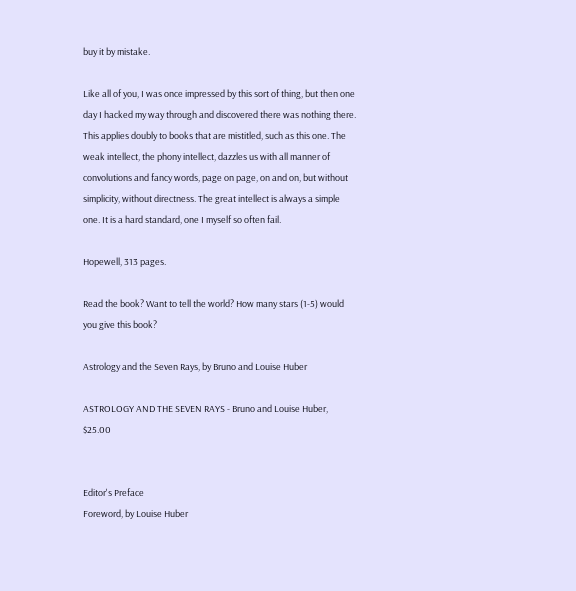buy it by mistake.

Like all of you, I was once impressed by this sort of thing, but then one day I hacked my way through and discovered there was nothing there. This applies doubly to books that are mistitled, such as this one. The weak intellect, the phony intellect, dazzles us with all manner of convolutions and fancy words, page on page, on and on, but without simplicity, without directness. The great intellect is always a simple one. It is a hard standard, one I myself so often fail.

Hopewell, 313 pages.

Read the book? Want to tell the world? How many stars (1-5) would you give this book?

Astrology and the Seven Rays, by Bruno and Louise Huber

ASTROLOGY AND THE SEVEN RAYS - Bruno and Louise Huber, $25.00


Editor's Preface
Foreword, by Louise Huber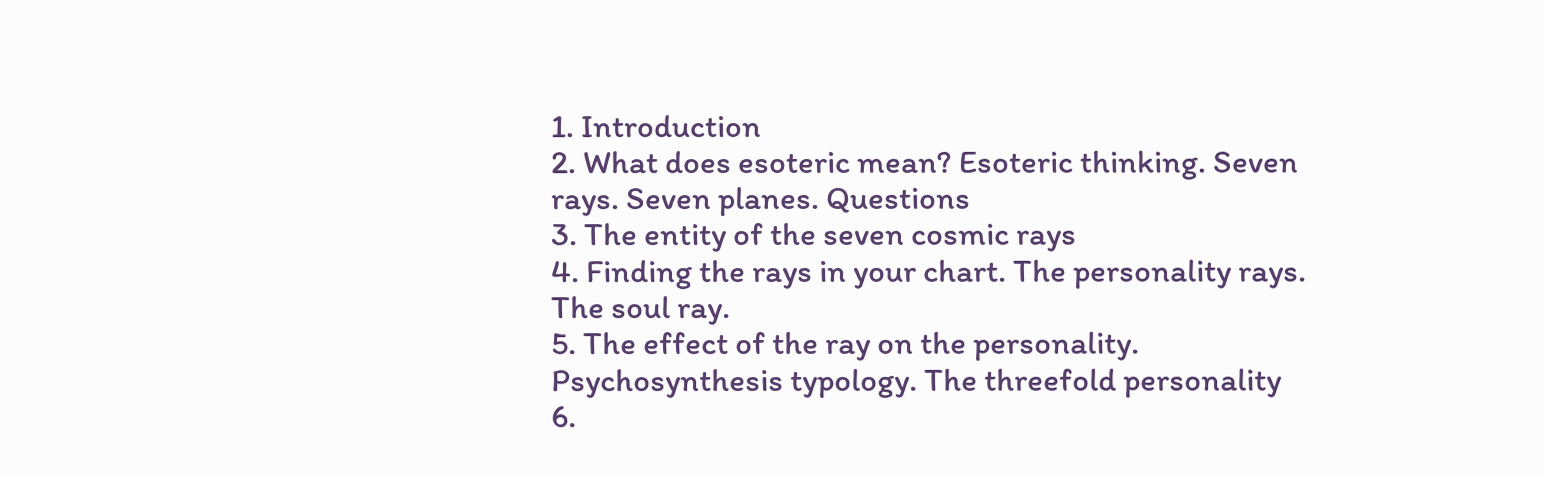1. Introduction
2. What does esoteric mean? Esoteric thinking. Seven rays. Seven planes. Questions
3. The entity of the seven cosmic rays
4. Finding the rays in your chart. The personality rays. The soul ray.
5. The effect of the ray on the personality. Psychosynthesis typology. The threefold personality
6.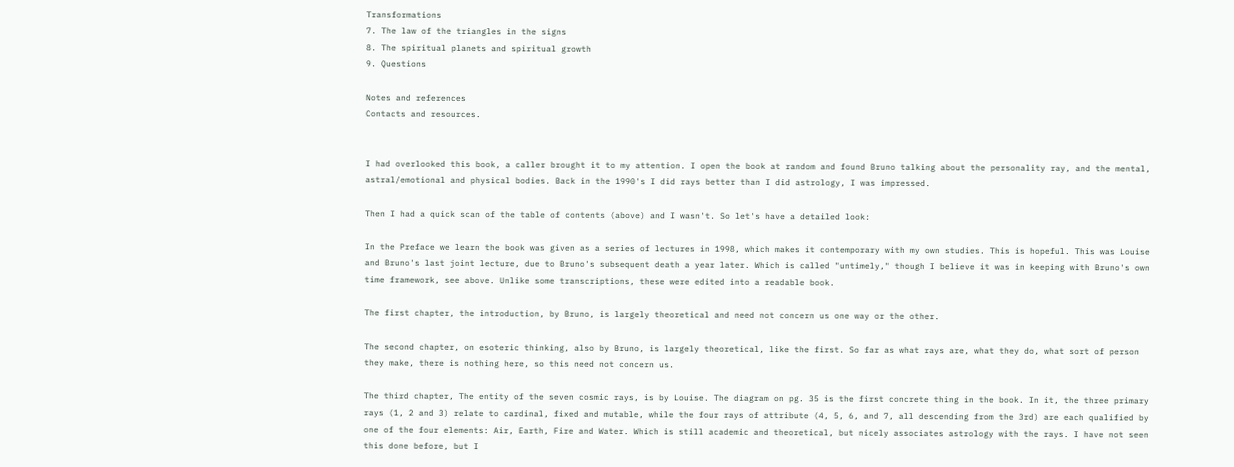Transformations
7. The law of the triangles in the signs
8. The spiritual planets and spiritual growth
9. Questions

Notes and references
Contacts and resources.


I had overlooked this book, a caller brought it to my attention. I open the book at random and found Bruno talking about the personality ray, and the mental, astral/emotional and physical bodies. Back in the 1990's I did rays better than I did astrology, I was impressed.

Then I had a quick scan of the table of contents (above) and I wasn't. So let's have a detailed look:

In the Preface we learn the book was given as a series of lectures in 1998, which makes it contemporary with my own studies. This is hopeful. This was Louise and Bruno's last joint lecture, due to Bruno's subsequent death a year later. Which is called "untimely," though I believe it was in keeping with Bruno's own time framework, see above. Unlike some transcriptions, these were edited into a readable book.

The first chapter, the introduction, by Bruno, is largely theoretical and need not concern us one way or the other.

The second chapter, on esoteric thinking, also by Bruno, is largely theoretical, like the first. So far as what rays are, what they do, what sort of person they make, there is nothing here, so this need not concern us.

The third chapter, The entity of the seven cosmic rays, is by Louise. The diagram on pg. 35 is the first concrete thing in the book. In it, the three primary rays (1, 2 and 3) relate to cardinal, fixed and mutable, while the four rays of attribute (4, 5, 6, and 7, all descending from the 3rd) are each qualified by one of the four elements: Air, Earth, Fire and Water. Which is still academic and theoretical, but nicely associates astrology with the rays. I have not seen this done before, but I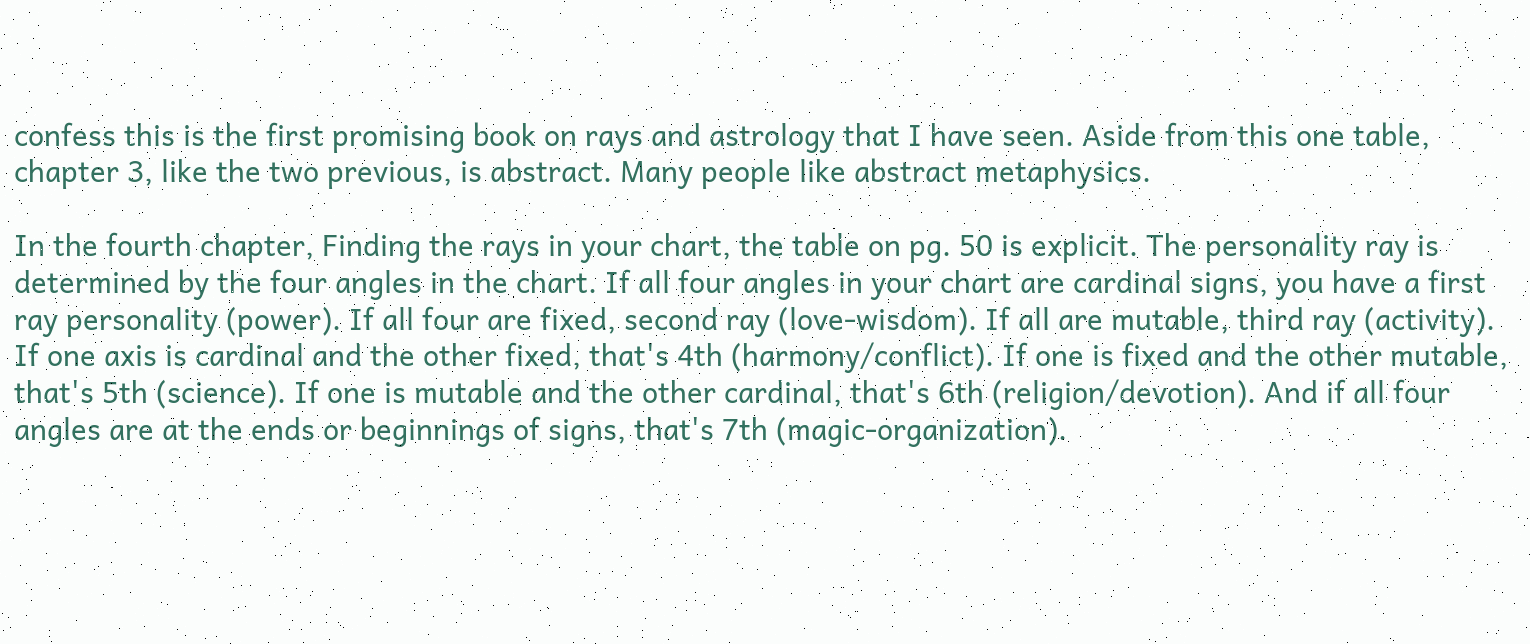confess this is the first promising book on rays and astrology that I have seen. Aside from this one table, chapter 3, like the two previous, is abstract. Many people like abstract metaphysics.

In the fourth chapter, Finding the rays in your chart, the table on pg. 50 is explicit. The personality ray is determined by the four angles in the chart. If all four angles in your chart are cardinal signs, you have a first ray personality (power). If all four are fixed, second ray (love-wisdom). If all are mutable, third ray (activity). If one axis is cardinal and the other fixed, that's 4th (harmony/conflict). If one is fixed and the other mutable, that's 5th (science). If one is mutable and the other cardinal, that's 6th (religion/devotion). And if all four angles are at the ends or beginnings of signs, that's 7th (magic-organization).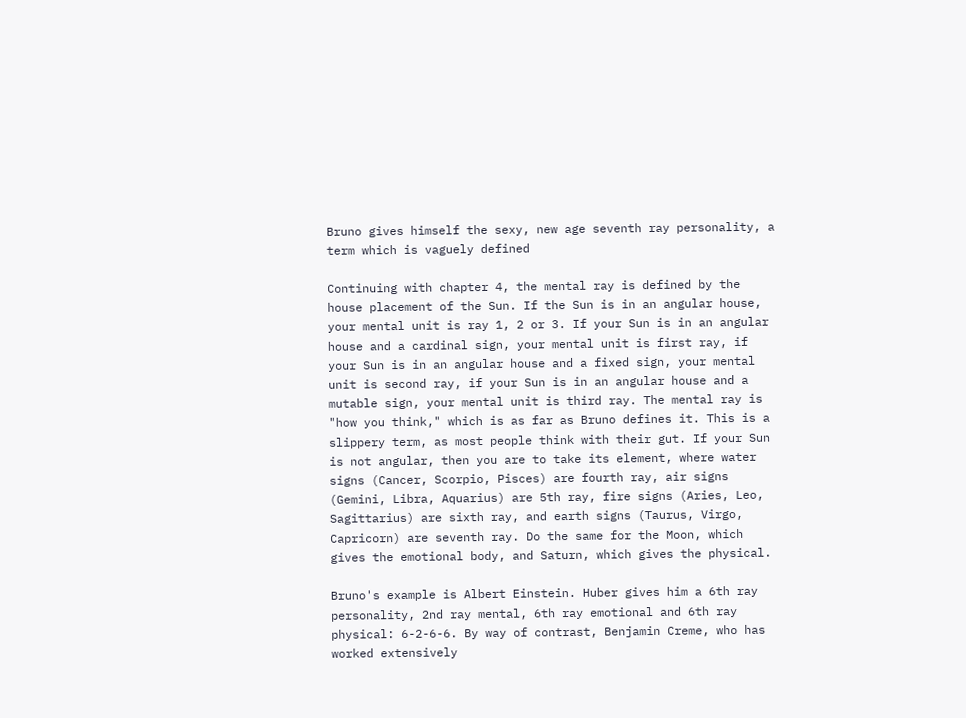Bruno gives himself the sexy, new age seventh ray personality, a term which is vaguely defined

Continuing with chapter 4, the mental ray is defined by the house placement of the Sun. If the Sun is in an angular house, your mental unit is ray 1, 2 or 3. If your Sun is in an angular house and a cardinal sign, your mental unit is first ray, if your Sun is in an angular house and a fixed sign, your mental unit is second ray, if your Sun is in an angular house and a mutable sign, your mental unit is third ray. The mental ray is "how you think," which is as far as Bruno defines it. This is a slippery term, as most people think with their gut. If your Sun is not angular, then you are to take its element, where water signs (Cancer, Scorpio, Pisces) are fourth ray, air signs (Gemini, Libra, Aquarius) are 5th ray, fire signs (Aries, Leo, Sagittarius) are sixth ray, and earth signs (Taurus, Virgo, Capricorn) are seventh ray. Do the same for the Moon, which gives the emotional body, and Saturn, which gives the physical.

Bruno's example is Albert Einstein. Huber gives him a 6th ray personality, 2nd ray mental, 6th ray emotional and 6th ray physical: 6-2-6-6. By way of contrast, Benjamin Creme, who has worked extensively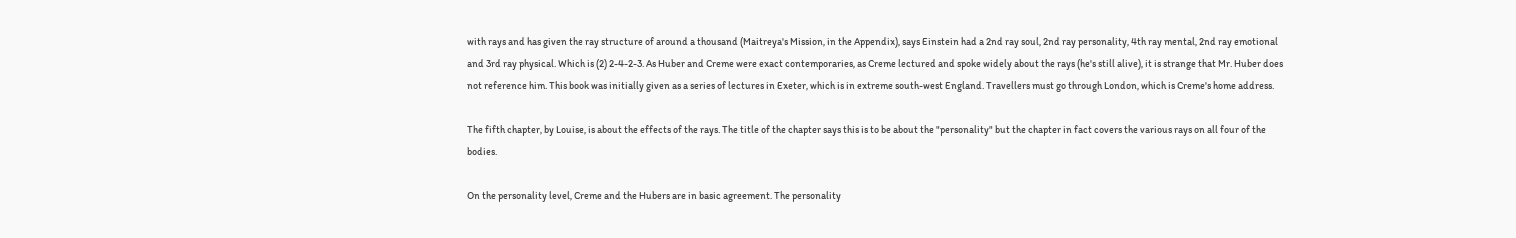with rays and has given the ray structure of around a thousand (Maitreya's Mission, in the Appendix), says Einstein had a 2nd ray soul, 2nd ray personality, 4th ray mental, 2nd ray emotional and 3rd ray physical. Which is (2) 2-4-2-3. As Huber and Creme were exact contemporaries, as Creme lectured and spoke widely about the rays (he's still alive), it is strange that Mr. Huber does not reference him. This book was initially given as a series of lectures in Exeter, which is in extreme south-west England. Travellers must go through London, which is Creme's home address.

The fifth chapter, by Louise, is about the effects of the rays. The title of the chapter says this is to be about the "personality" but the chapter in fact covers the various rays on all four of the bodies.

On the personality level, Creme and the Hubers are in basic agreement. The personality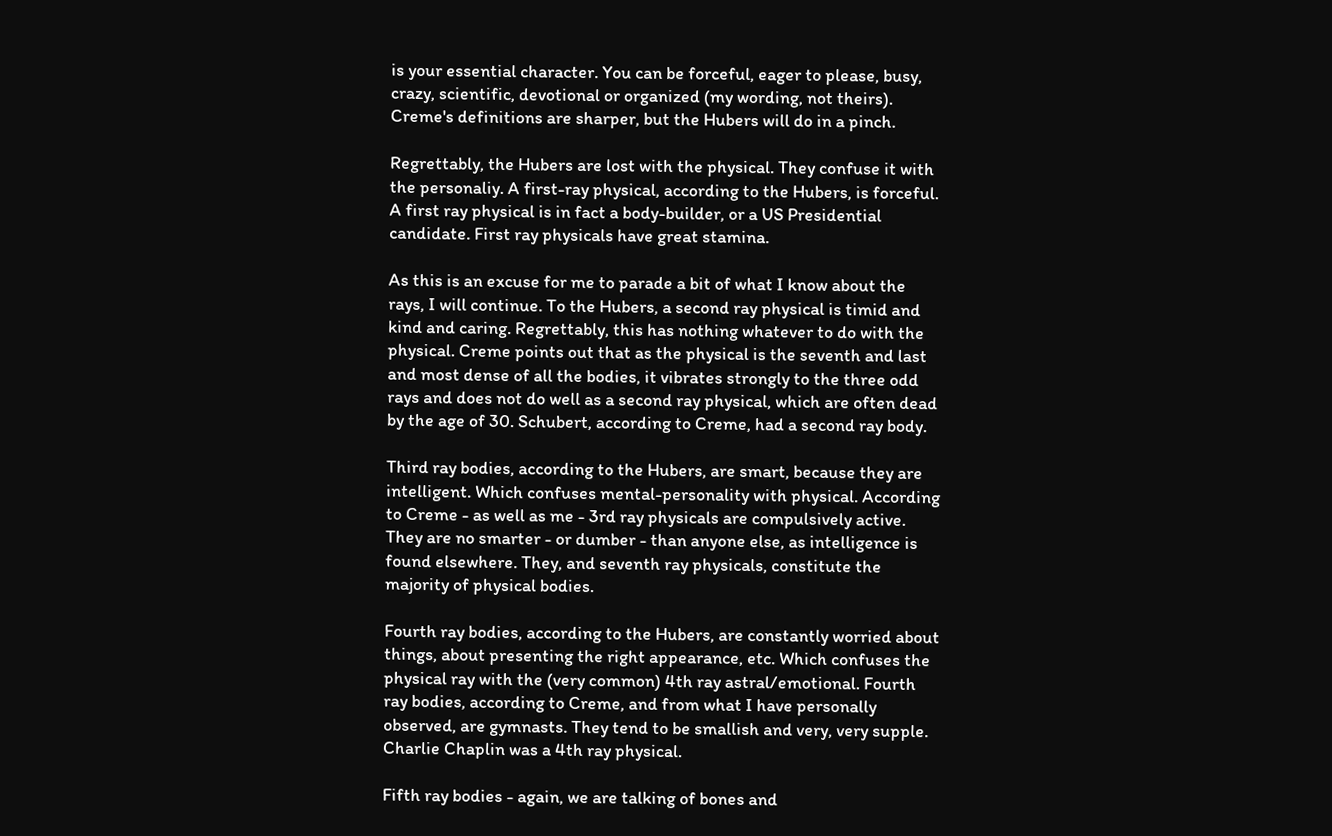is your essential character. You can be forceful, eager to please, busy, crazy, scientific, devotional or organized (my wording, not theirs). Creme's definitions are sharper, but the Hubers will do in a pinch.

Regrettably, the Hubers are lost with the physical. They confuse it with the personaliy. A first-ray physical, according to the Hubers, is forceful. A first ray physical is in fact a body-builder, or a US Presidential candidate. First ray physicals have great stamina.

As this is an excuse for me to parade a bit of what I know about the rays, I will continue. To the Hubers, a second ray physical is timid and kind and caring. Regrettably, this has nothing whatever to do with the physical. Creme points out that as the physical is the seventh and last and most dense of all the bodies, it vibrates strongly to the three odd rays and does not do well as a second ray physical, which are often dead by the age of 30. Schubert, according to Creme, had a second ray body.

Third ray bodies, according to the Hubers, are smart, because they are intelligent. Which confuses mental-personality with physical. According to Creme - as well as me - 3rd ray physicals are compulsively active. They are no smarter - or dumber - than anyone else, as intelligence is found elsewhere. They, and seventh ray physicals, constitute the majority of physical bodies.

Fourth ray bodies, according to the Hubers, are constantly worried about things, about presenting the right appearance, etc. Which confuses the physical ray with the (very common) 4th ray astral/emotional. Fourth ray bodies, according to Creme, and from what I have personally observed, are gymnasts. They tend to be smallish and very, very supple. Charlie Chaplin was a 4th ray physical.

Fifth ray bodies - again, we are talking of bones and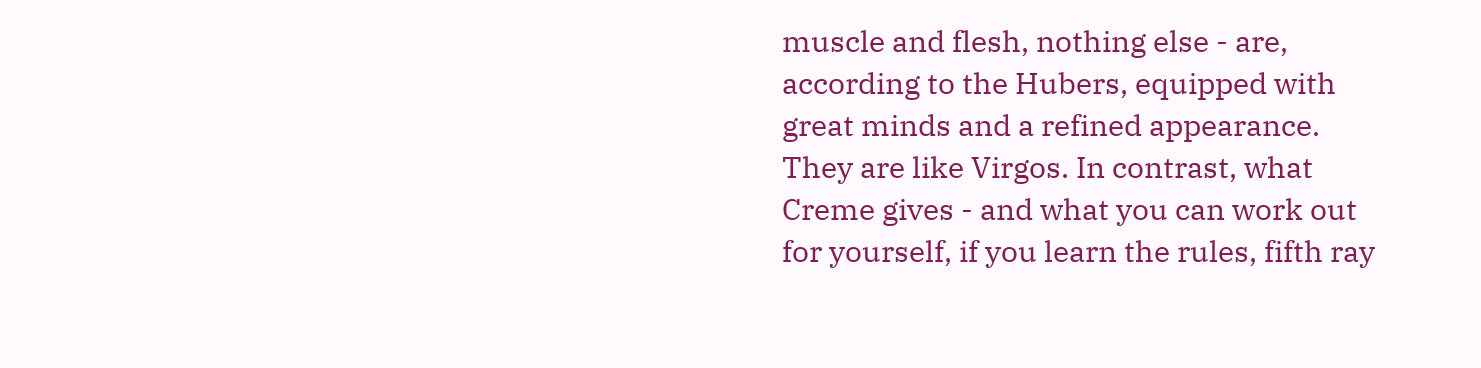muscle and flesh, nothing else - are, according to the Hubers, equipped with great minds and a refined appearance. They are like Virgos. In contrast, what Creme gives - and what you can work out for yourself, if you learn the rules, fifth ray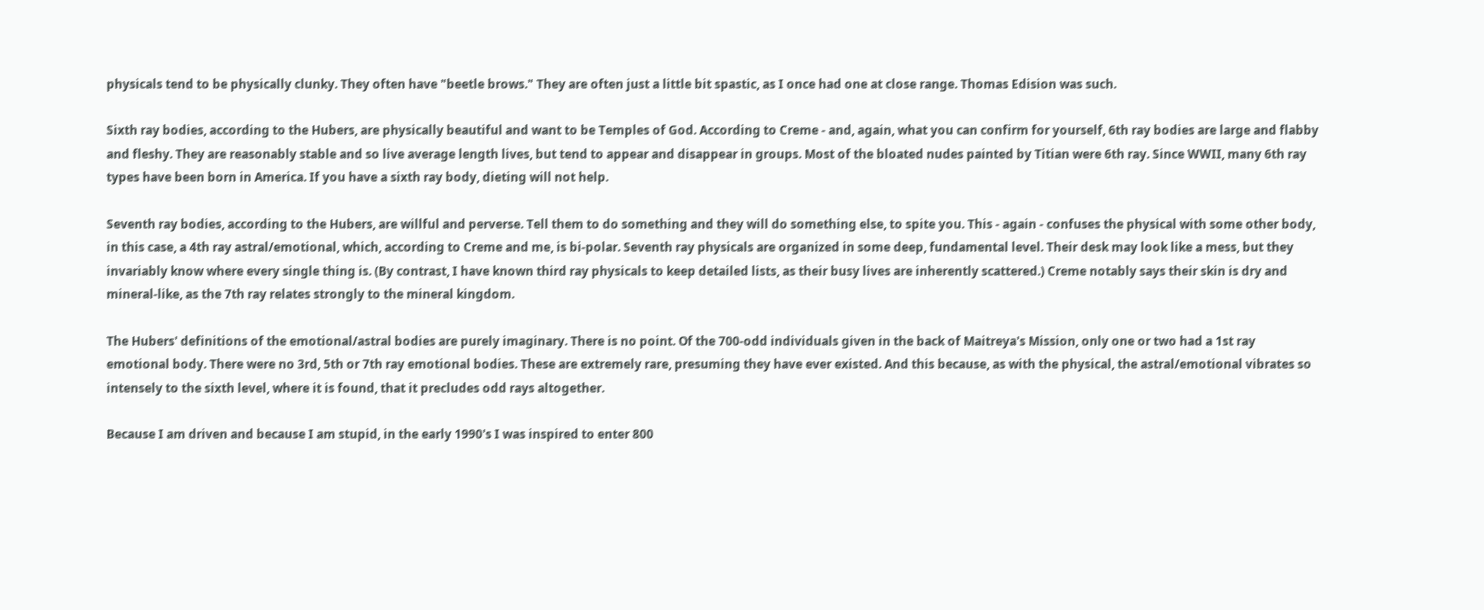physicals tend to be physically clunky. They often have "beetle brows." They are often just a little bit spastic, as I once had one at close range. Thomas Edision was such.

Sixth ray bodies, according to the Hubers, are physically beautiful and want to be Temples of God. According to Creme - and, again, what you can confirm for yourself, 6th ray bodies are large and flabby and fleshy. They are reasonably stable and so live average length lives, but tend to appear and disappear in groups. Most of the bloated nudes painted by Titian were 6th ray. Since WWII, many 6th ray types have been born in America. If you have a sixth ray body, dieting will not help.

Seventh ray bodies, according to the Hubers, are willful and perverse. Tell them to do something and they will do something else, to spite you. This - again - confuses the physical with some other body, in this case, a 4th ray astral/emotional, which, according to Creme and me, is bi-polar. Seventh ray physicals are organized in some deep, fundamental level. Their desk may look like a mess, but they invariably know where every single thing is. (By contrast, I have known third ray physicals to keep detailed lists, as their busy lives are inherently scattered.) Creme notably says their skin is dry and mineral-like, as the 7th ray relates strongly to the mineral kingdom.

The Hubers' definitions of the emotional/astral bodies are purely imaginary. There is no point. Of the 700-odd individuals given in the back of Maitreya's Mission, only one or two had a 1st ray emotional body. There were no 3rd, 5th or 7th ray emotional bodies. These are extremely rare, presuming they have ever existed. And this because, as with the physical, the astral/emotional vibrates so intensely to the sixth level, where it is found, that it precludes odd rays altogether.

Because I am driven and because I am stupid, in the early 1990's I was inspired to enter 800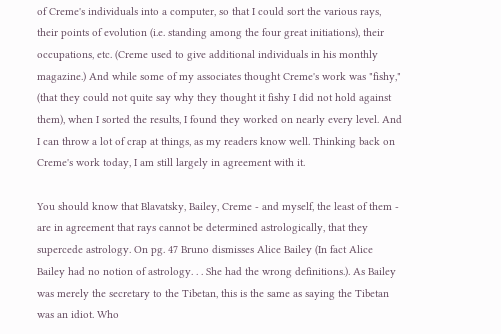of Creme's individuals into a computer, so that I could sort the various rays, their points of evolution (i.e. standing among the four great initiations), their occupations, etc. (Creme used to give additional individuals in his monthly magazine.) And while some of my associates thought Creme's work was "fishy," (that they could not quite say why they thought it fishy I did not hold against them), when I sorted the results, I found they worked on nearly every level. And I can throw a lot of crap at things, as my readers know well. Thinking back on Creme's work today, I am still largely in agreement with it.

You should know that Blavatsky, Bailey, Creme - and myself, the least of them - are in agreement that rays cannot be determined astrologically, that they supercede astrology. On pg. 47 Bruno dismisses Alice Bailey (In fact Alice Bailey had no notion of astrology. . . She had the wrong definitions.). As Bailey was merely the secretary to the Tibetan, this is the same as saying the Tibetan was an idiot. Who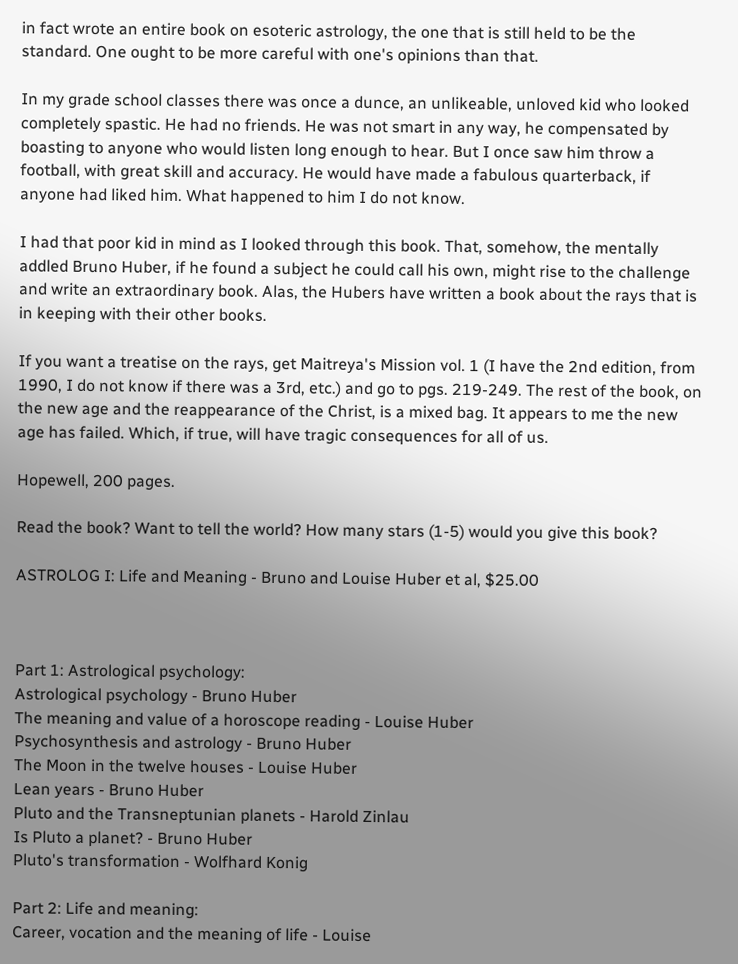in fact wrote an entire book on esoteric astrology, the one that is still held to be the standard. One ought to be more careful with one's opinions than that.

In my grade school classes there was once a dunce, an unlikeable, unloved kid who looked completely spastic. He had no friends. He was not smart in any way, he compensated by boasting to anyone who would listen long enough to hear. But I once saw him throw a football, with great skill and accuracy. He would have made a fabulous quarterback, if anyone had liked him. What happened to him I do not know.

I had that poor kid in mind as I looked through this book. That, somehow, the mentally addled Bruno Huber, if he found a subject he could call his own, might rise to the challenge and write an extraordinary book. Alas, the Hubers have written a book about the rays that is in keeping with their other books.

If you want a treatise on the rays, get Maitreya's Mission vol. 1 (I have the 2nd edition, from 1990, I do not know if there was a 3rd, etc.) and go to pgs. 219-249. The rest of the book, on the new age and the reappearance of the Christ, is a mixed bag. It appears to me the new age has failed. Which, if true, will have tragic consequences for all of us.

Hopewell, 200 pages.

Read the book? Want to tell the world? How many stars (1-5) would you give this book?

ASTROLOG I: Life and Meaning - Bruno and Louise Huber et al, $25.00



Part 1: Astrological psychology:
Astrological psychology - Bruno Huber
The meaning and value of a horoscope reading - Louise Huber
Psychosynthesis and astrology - Bruno Huber
The Moon in the twelve houses - Louise Huber
Lean years - Bruno Huber
Pluto and the Transneptunian planets - Harold Zinlau
Is Pluto a planet? - Bruno Huber
Pluto's transformation - Wolfhard Konig

Part 2: Life and meaning:
Career, vocation and the meaning of life - Louise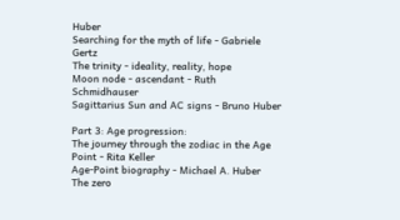Huber
Searching for the myth of life - Gabriele Gertz
The trinity - ideality, reality, hope
Moon node - ascendant - Ruth Schmidhauser
Sagittarius Sun and AC signs - Bruno Huber

Part 3: Age progression:
The journey through the zodiac in the Age Point - Rita Keller
Age-Point biography - Michael A. Huber
The zero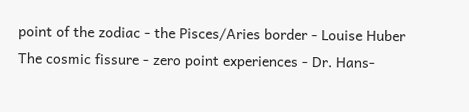point of the zodiac - the Pisces/Aries border - Louise Huber
The cosmic fissure - zero point experiences - Dr. Hans-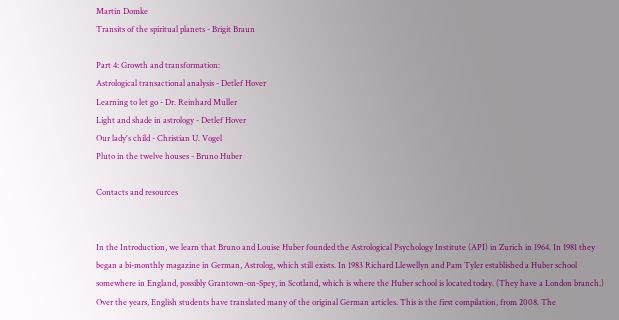Martin Domke
Transits of the spiritual planets - Brigit Braun

Part 4: Growth and transformation:
Astrological transactional analysis - Detlef Hover
Learning to let go - Dr. Reinhard Muller
Light and shade in astrology - Detlef Hover
Our lady's child - Christian U. Vogel
Pluto in the twelve houses - Bruno Huber

Contacts and resources


In the Introduction, we learn that Bruno and Louise Huber founded the Astrological Psychology Institute (API) in Zurich in 1964. In 1981 they began a bi-monthly magazine in German, Astrolog, which still exists. In 1983 Richard Llewellyn and Pam Tyler established a Huber school somewhere in England, possibly Grantown-on-Spey, in Scotland, which is where the Huber school is located today. (They have a London branch.) Over the years, English students have translated many of the original German articles. This is the first compilation, from 2008. The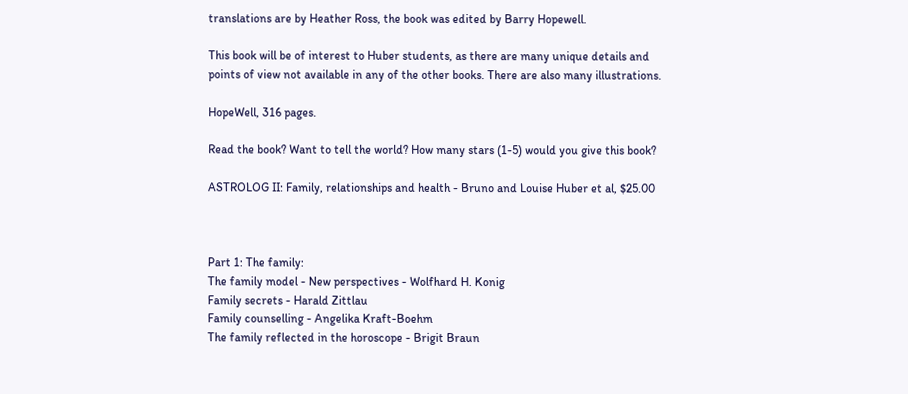translations are by Heather Ross, the book was edited by Barry Hopewell.

This book will be of interest to Huber students, as there are many unique details and points of view not available in any of the other books. There are also many illustrations.

HopeWell, 316 pages.

Read the book? Want to tell the world? How many stars (1-5) would you give this book?

ASTROLOG II: Family, relationships and health - Bruno and Louise Huber et al, $25.00



Part 1: The family:
The family model - New perspectives - Wolfhard H. Konig
Family secrets - Harald Zittlau
Family counselling - Angelika Kraft-Boehm
The family reflected in the horoscope - Brigit Braun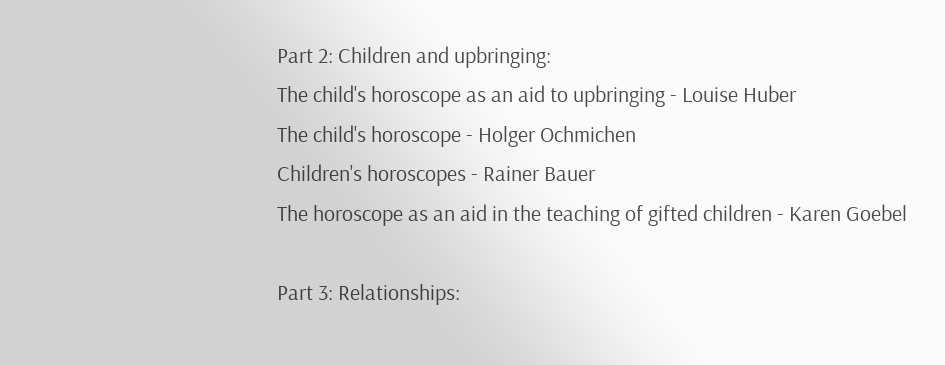Part 2: Children and upbringing:
The child's horoscope as an aid to upbringing - Louise Huber
The child's horoscope - Holger Ochmichen
Children's horoscopes - Rainer Bauer
The horoscope as an aid in the teaching of gifted children - Karen Goebel

Part 3: Relationships: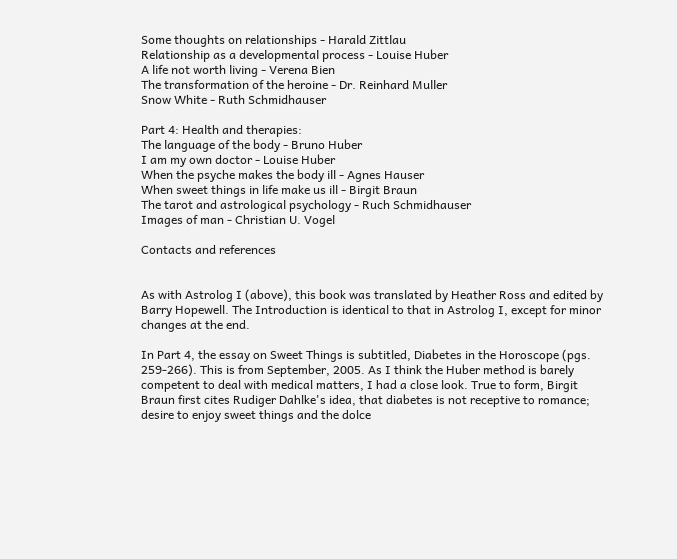Some thoughts on relationships - Harald Zittlau
Relationship as a developmental process - Louise Huber
A life not worth living - Verena Bien
The transformation of the heroine - Dr. Reinhard Muller
Snow White - Ruth Schmidhauser

Part 4: Health and therapies:
The language of the body - Bruno Huber
I am my own doctor - Louise Huber
When the psyche makes the body ill - Agnes Hauser
When sweet things in life make us ill - Birgit Braun
The tarot and astrological psychology - Ruch Schmidhauser
Images of man - Christian U. Vogel

Contacts and references


As with Astrolog I (above), this book was translated by Heather Ross and edited by Barry Hopewell. The Introduction is identical to that in Astrolog I, except for minor changes at the end.

In Part 4, the essay on Sweet Things is subtitled, Diabetes in the Horoscope (pgs. 259-266). This is from September, 2005. As I think the Huber method is barely competent to deal with medical matters, I had a close look. True to form, Birgit Braun first cites Rudiger Dahlke's idea, that diabetes is not receptive to romance; desire to enjoy sweet things and the dolce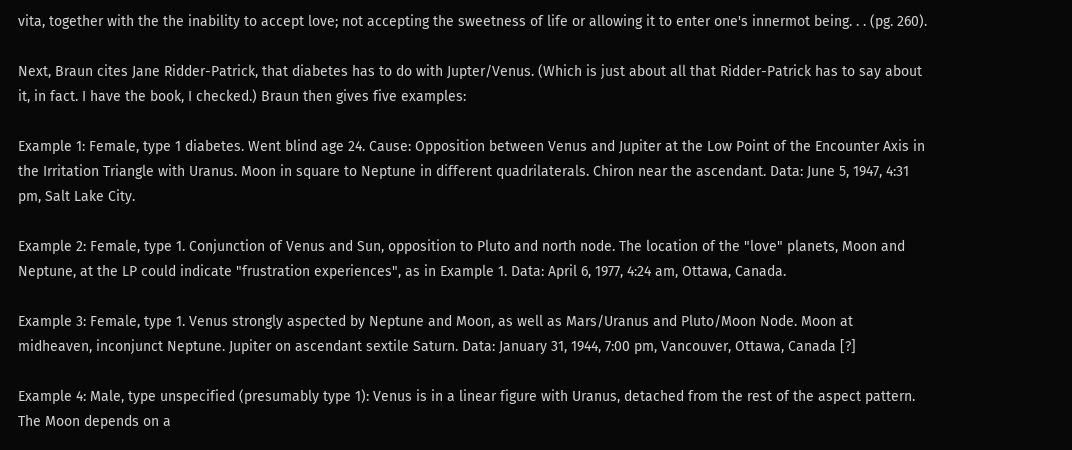vita, together with the the inability to accept love; not accepting the sweetness of life or allowing it to enter one's innermot being. . . (pg. 260).

Next, Braun cites Jane Ridder-Patrick, that diabetes has to do with Jupter/Venus. (Which is just about all that Ridder-Patrick has to say about it, in fact. I have the book, I checked.) Braun then gives five examples:

Example 1: Female, type 1 diabetes. Went blind age 24. Cause: Opposition between Venus and Jupiter at the Low Point of the Encounter Axis in the Irritation Triangle with Uranus. Moon in square to Neptune in different quadrilaterals. Chiron near the ascendant. Data: June 5, 1947, 4:31 pm, Salt Lake City.

Example 2: Female, type 1. Conjunction of Venus and Sun, opposition to Pluto and north node. The location of the "love" planets, Moon and Neptune, at the LP could indicate "frustration experiences", as in Example 1. Data: April 6, 1977, 4:24 am, Ottawa, Canada.

Example 3: Female, type 1. Venus strongly aspected by Neptune and Moon, as well as Mars/Uranus and Pluto/Moon Node. Moon at midheaven, inconjunct Neptune. Jupiter on ascendant sextile Saturn. Data: January 31, 1944, 7:00 pm, Vancouver, Ottawa, Canada [?]

Example 4: Male, type unspecified (presumably type 1): Venus is in a linear figure with Uranus, detached from the rest of the aspect pattern. The Moon depends on a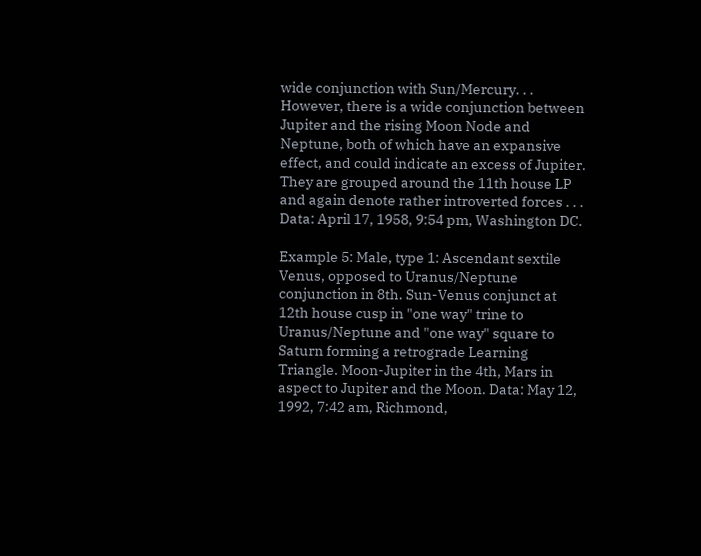wide conjunction with Sun/Mercury. . . However, there is a wide conjunction between Jupiter and the rising Moon Node and Neptune, both of which have an expansive effect, and could indicate an excess of Jupiter. They are grouped around the 11th house LP and again denote rather introverted forces . . . Data: April 17, 1958, 9:54 pm, Washington DC.

Example 5: Male, type 1: Ascendant sextile Venus, opposed to Uranus/Neptune conjunction in 8th. Sun-Venus conjunct at 12th house cusp in "one way" trine to Uranus/Neptune and "one way" square to Saturn forming a retrograde Learning Triangle. Moon-Jupiter in the 4th, Mars in aspect to Jupiter and the Moon. Data: May 12, 1992, 7:42 am, Richmond,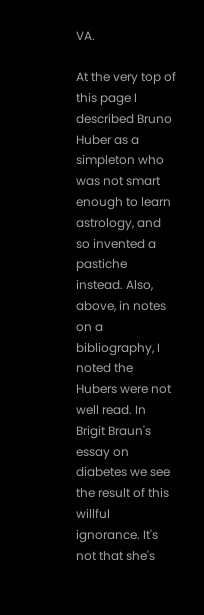VA.

At the very top of this page I described Bruno Huber as a simpleton who was not smart enough to learn astrology, and so invented a pastiche instead. Also, above, in notes on a bibliography, I noted the Hubers were not well read. In Brigit Braun's essay on diabetes we see the result of this willful ignorance. It's not that she's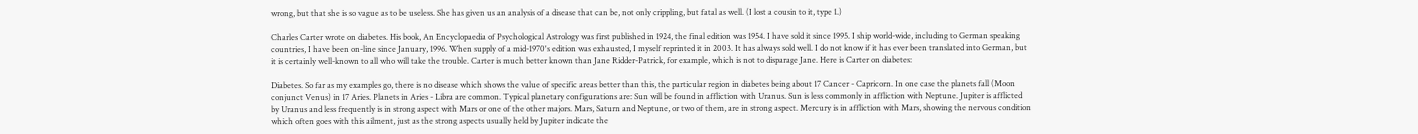wrong, but that she is so vague as to be useless. She has given us an analysis of a disease that can be, not only crippling, but fatal as well. (I lost a cousin to it, type 1.)

Charles Carter wrote on diabetes. His book, An Encyclopaedia of Psychological Astrology was first published in 1924, the final edition was 1954. I have sold it since 1995. I ship world-wide, including to German speaking countries, I have been on-line since January, 1996. When supply of a mid-1970's edition was exhausted, I myself reprinted it in 2003. It has always sold well. I do not know if it has ever been translated into German, but it is certainly well-known to all who will take the trouble. Carter is much better known than Jane Ridder-Patrick, for example, which is not to disparage Jane. Here is Carter on diabetes:

Diabetes. So far as my examples go, there is no disease which shows the value of specific areas better than this, the particular region in diabetes being about 17 Cancer - Capricorn. In one case the planets fall (Moon conjunct Venus) in 17 Aries. Planets in Aries - Libra are common. Typical planetary configurations are: Sun will be found in affliction with Uranus. Sun is less commonly in affliction with Neptune. Jupiter is afflicted by Uranus and less frequently is in strong aspect with Mars or one of the other majors. Mars, Saturn and Neptune, or two of them, are in strong aspect. Mercury is in affliction with Mars, showing the nervous condition which often goes with this ailment, just as the strong aspects usually held by Jupiter indicate the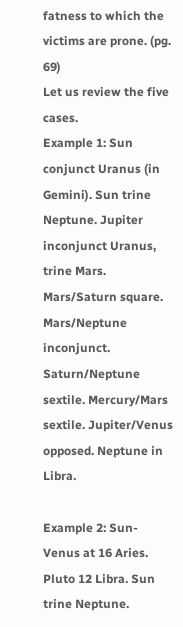fatness to which the victims are prone. (pg. 69)
Let us review the five cases.
Example 1: Sun conjunct Uranus (in Gemini). Sun trine Neptune. Jupiter inconjunct Uranus, trine Mars. Mars/Saturn square. Mars/Neptune inconjunct. Saturn/Neptune sextile. Mercury/Mars sextile. Jupiter/Venus opposed. Neptune in Libra.

Example 2: Sun-Venus at 16 Aries. Pluto 12 Libra. Sun trine Neptune.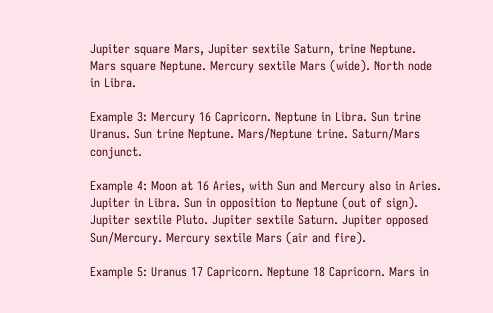Jupiter square Mars, Jupiter sextile Saturn, trine Neptune. Mars square Neptune. Mercury sextile Mars (wide). North node in Libra.

Example 3: Mercury 16 Capricorn. Neptune in Libra. Sun trine Uranus. Sun trine Neptune. Mars/Neptune trine. Saturn/Mars conjunct.

Example 4: Moon at 16 Aries, with Sun and Mercury also in Aries. Jupiter in Libra. Sun in opposition to Neptune (out of sign). Jupiter sextile Pluto. Jupiter sextile Saturn. Jupiter opposed Sun/Mercury. Mercury sextile Mars (air and fire).

Example 5: Uranus 17 Capricorn. Neptune 18 Capricorn. Mars in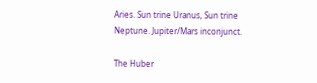Aries. Sun trine Uranus, Sun trine Neptune. Jupiter/Mars inconjunct.

The Huber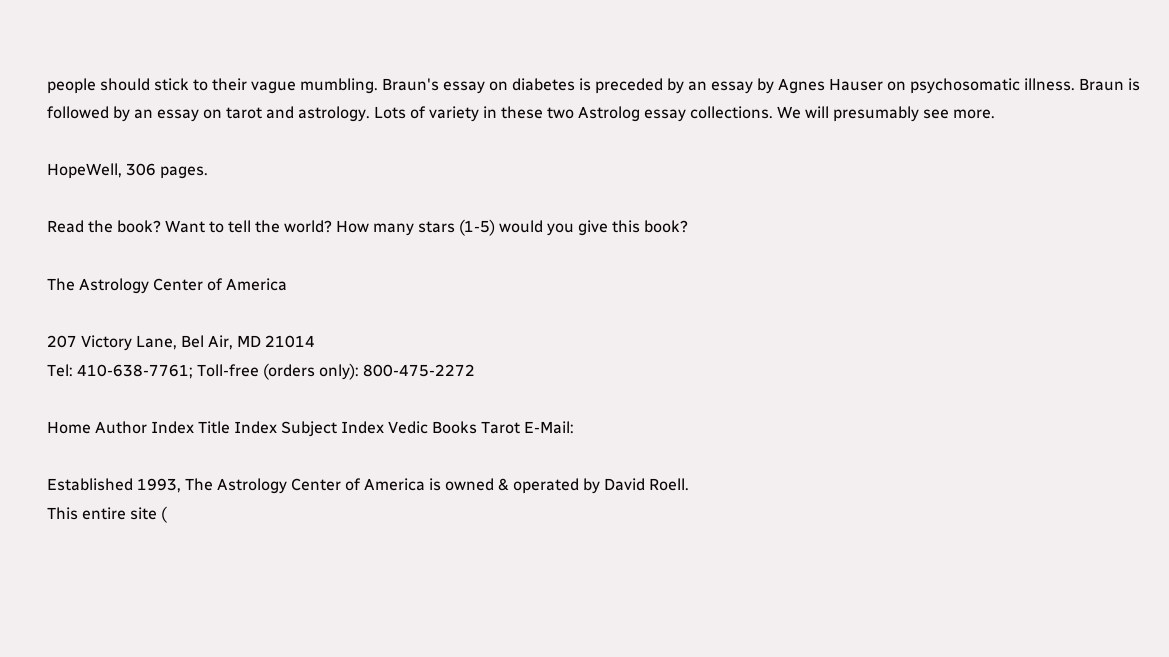people should stick to their vague mumbling. Braun's essay on diabetes is preceded by an essay by Agnes Hauser on psychosomatic illness. Braun is followed by an essay on tarot and astrology. Lots of variety in these two Astrolog essay collections. We will presumably see more.

HopeWell, 306 pages.

Read the book? Want to tell the world? How many stars (1-5) would you give this book?

The Astrology Center of America

207 Victory Lane, Bel Air, MD 21014
Tel: 410-638-7761; Toll-free (orders only): 800-475-2272

Home Author Index Title Index Subject Index Vedic Books Tarot E-Mail:

Established 1993, The Astrology Center of America is owned & operated by David Roell.
This entire site (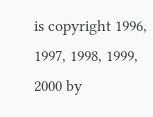is copyright 1996, 1997, 1998, 1999, 2000 by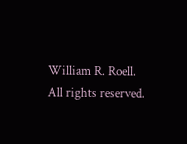William R. Roell.
All rights reserved.